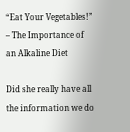“Eat Your Vegetables!” – The Importance of an Alkaline Diet

Did she really have all the information we do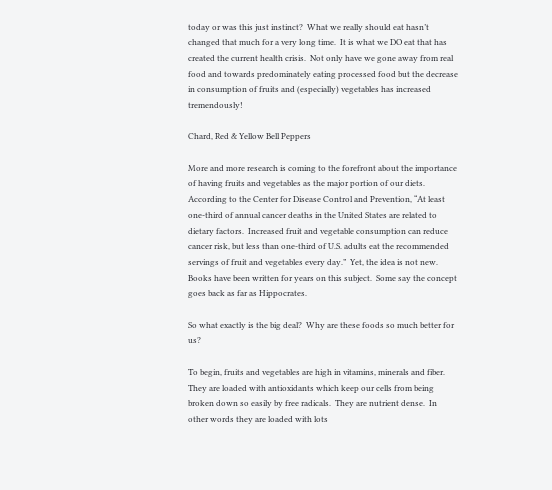today or was this just instinct?  What we really should eat hasn’t changed that much for a very long time.  It is what we DO eat that has created the current health crisis.  Not only have we gone away from real food and towards predominately eating processed food but the decrease in consumption of fruits and (especially) vegetables has increased tremendously!

Chard, Red & Yellow Bell Peppers

More and more research is coming to the forefront about the importance of having fruits and vegetables as the major portion of our diets.  According to the Center for Disease Control and Prevention, “At least one-third of annual cancer deaths in the United States are related to dietary factors.  Increased fruit and vegetable consumption can reduce cancer risk, but less than one-third of U.S. adults eat the recommended servings of fruit and vegetables every day.”  Yet, the idea is not new.  Books have been written for years on this subject.  Some say the concept goes back as far as Hippocrates.

So what exactly is the big deal?  Why are these foods so much better for us?

To begin, fruits and vegetables are high in vitamins, minerals and fiber.  They are loaded with antioxidants which keep our cells from being broken down so easily by free radicals.  They are nutrient dense.  In other words they are loaded with lots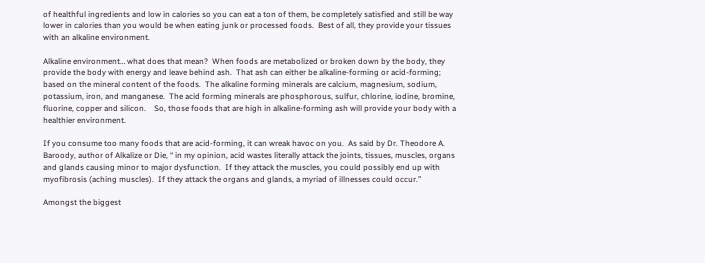of healthful ingredients and low in calories so you can eat a ton of them, be completely satisfied and still be way lower in calories than you would be when eating junk or processed foods.  Best of all, they provide your tissues with an alkaline environment.

Alkaline environment… what does that mean?  When foods are metabolized or broken down by the body, they provide the body with energy and leave behind ash.  That ash can either be alkaline-forming or acid-forming; based on the mineral content of the foods.  The alkaline forming minerals are calcium, magnesium, sodium, potassium, iron, and manganese.  The acid forming minerals are phosphorous, sulfur, chlorine, iodine, bromine, fluorine, copper and silicon.    So, those foods that are high in alkaline-forming ash will provide your body with a healthier environment.

If you consume too many foods that are acid-forming, it can wreak havoc on you.  As said by Dr. Theodore A. Baroody, author of Alkalize or Die, “ in my opinion, acid wastes literally attack the joints, tissues, muscles, organs and glands causing minor to major dysfunction.  If they attack the muscles, you could possibly end up with myofibrosis (aching muscles).  If they attack the organs and glands, a myriad of illnesses could occur.”

Amongst the biggest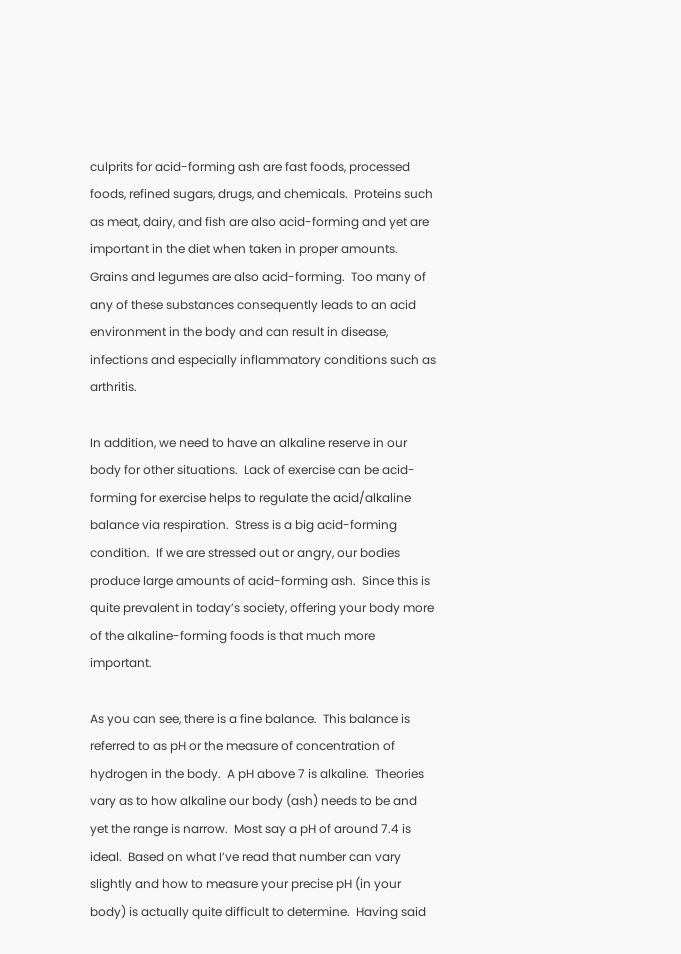culprits for acid-forming ash are fast foods, processed foods, refined sugars, drugs, and chemicals.  Proteins such as meat, dairy, and fish are also acid-forming and yet are important in the diet when taken in proper amounts.  Grains and legumes are also acid-forming.  Too many of any of these substances consequently leads to an acid environment in the body and can result in disease, infections and especially inflammatory conditions such as arthritis.

In addition, we need to have an alkaline reserve in our body for other situations.  Lack of exercise can be acid-forming for exercise helps to regulate the acid/alkaline balance via respiration.  Stress is a big acid-forming condition.  If we are stressed out or angry, our bodies produce large amounts of acid-forming ash.  Since this is quite prevalent in today’s society, offering your body more of the alkaline-forming foods is that much more important.

As you can see, there is a fine balance.  This balance is referred to as pH or the measure of concentration of hydrogen in the body.  A pH above 7 is alkaline.  Theories vary as to how alkaline our body (ash) needs to be and yet the range is narrow.  Most say a pH of around 7.4 is ideal.  Based on what I’ve read that number can vary slightly and how to measure your precise pH (in your body) is actually quite difficult to determine.  Having said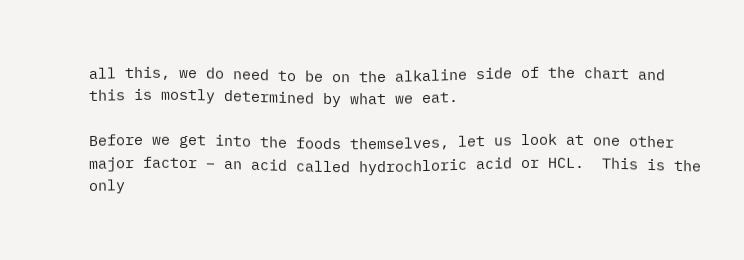all this, we do need to be on the alkaline side of the chart and this is mostly determined by what we eat.

Before we get into the foods themselves, let us look at one other major factor – an acid called hydrochloric acid or HCL.  This is the only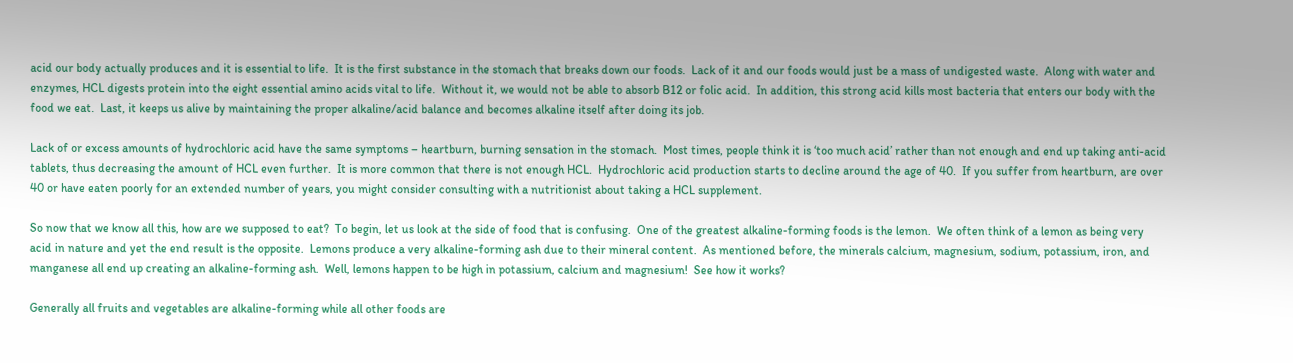acid our body actually produces and it is essential to life.  It is the first substance in the stomach that breaks down our foods.  Lack of it and our foods would just be a mass of undigested waste.  Along with water and enzymes, HCL digests protein into the eight essential amino acids vital to life.  Without it, we would not be able to absorb B12 or folic acid.  In addition, this strong acid kills most bacteria that enters our body with the food we eat.  Last, it keeps us alive by maintaining the proper alkaline/acid balance and becomes alkaline itself after doing its job.

Lack of or excess amounts of hydrochloric acid have the same symptoms – heartburn, burning sensation in the stomach.  Most times, people think it is ‘too much acid’ rather than not enough and end up taking anti-acid tablets, thus decreasing the amount of HCL even further.  It is more common that there is not enough HCL.  Hydrochloric acid production starts to decline around the age of 40.  If you suffer from heartburn, are over 40 or have eaten poorly for an extended number of years, you might consider consulting with a nutritionist about taking a HCL supplement.

So now that we know all this, how are we supposed to eat?  To begin, let us look at the side of food that is confusing.  One of the greatest alkaline-forming foods is the lemon.  We often think of a lemon as being very acid in nature and yet the end result is the opposite.  Lemons produce a very alkaline-forming ash due to their mineral content.  As mentioned before, the minerals calcium, magnesium, sodium, potassium, iron, and manganese all end up creating an alkaline-forming ash.  Well, lemons happen to be high in potassium, calcium and magnesium!  See how it works?

Generally all fruits and vegetables are alkaline-forming while all other foods are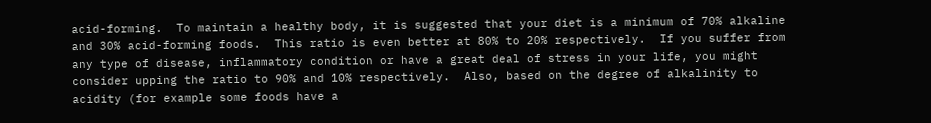acid-forming.  To maintain a healthy body, it is suggested that your diet is a minimum of 70% alkaline and 30% acid-forming foods.  This ratio is even better at 80% to 20% respectively.  If you suffer from any type of disease, inflammatory condition or have a great deal of stress in your life, you might consider upping the ratio to 90% and 10% respectively.  Also, based on the degree of alkalinity to acidity (for example some foods have a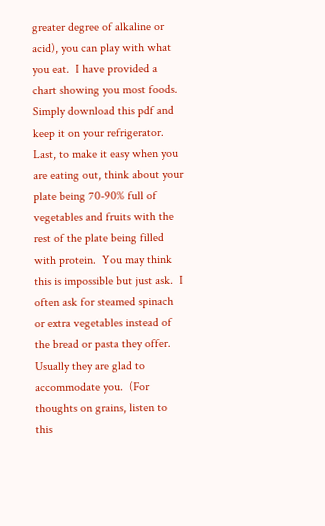greater degree of alkaline or acid), you can play with what you eat.  I have provided a chart showing you most foods.  Simply download this pdf and keep it on your refrigerator.  Last, to make it easy when you are eating out, think about your plate being 70-90% full of vegetables and fruits with the rest of the plate being filled with protein.  You may think this is impossible but just ask.  I often ask for steamed spinach or extra vegetables instead of the bread or pasta they offer.  Usually they are glad to accommodate you.  (For thoughts on grains, listen to this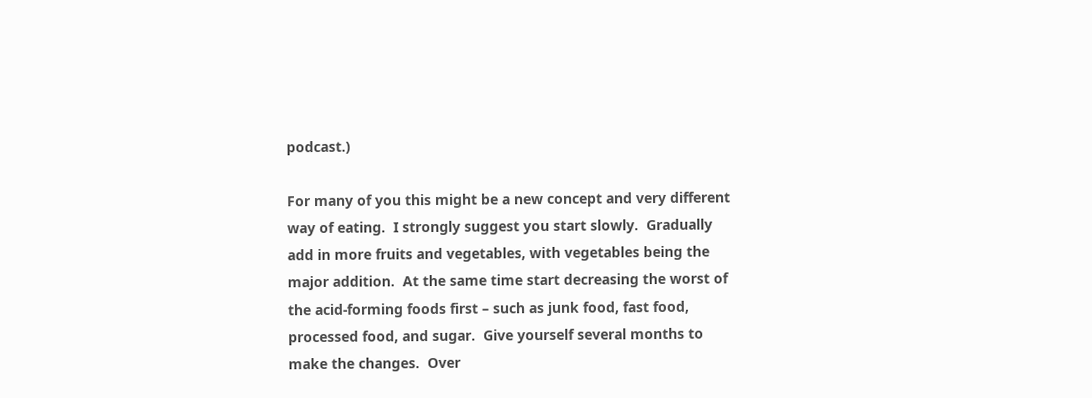podcast.)

For many of you this might be a new concept and very different way of eating.  I strongly suggest you start slowly.  Gradually add in more fruits and vegetables, with vegetables being the major addition.  At the same time start decreasing the worst of the acid-forming foods first – such as junk food, fast food, processed food, and sugar.  Give yourself several months to make the changes.  Over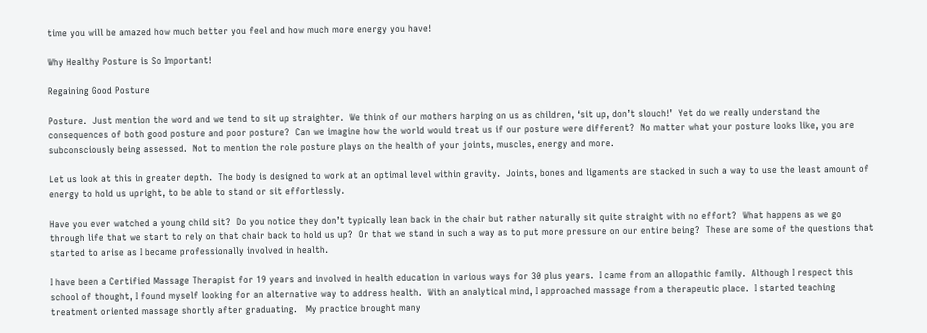time you will be amazed how much better you feel and how much more energy you have!

Why Healthy Posture is So Important!

Regaining Good Posture

Posture.  Just mention the word and we tend to sit up straighter.  We think of our mothers harping on us as children, ‘sit up, don’t slouch!’  Yet do we really understand the consequences of both good posture and poor posture?  Can we imagine how the world would treat us if our posture were different?  No matter what your posture looks like, you are subconsciously being assessed.  Not to mention the role posture plays on the health of your joints, muscles, energy and more.

Let us look at this in greater depth.  The body is designed to work at an optimal level within gravity.  Joints, bones and ligaments are stacked in such a way to use the least amount of energy to hold us upright, to be able to stand or sit effortlessly.

Have you ever watched a young child sit?  Do you notice they don’t typically lean back in the chair but rather naturally sit quite straight with no effort?  What happens as we go through life that we start to rely on that chair back to hold us up?  Or that we stand in such a way as to put more pressure on our entire being?  These are some of the questions that started to arise as I became professionally involved in health.

I have been a Certified Massage Therapist for 19 years and involved in health education in various ways for 30 plus years.  I came from an allopathic family.  Although I respect this school of thought, I found myself looking for an alternative way to address health.  With an analytical mind, I approached massage from a therapeutic place.  I started teaching treatment oriented massage shortly after graduating.   My practice brought many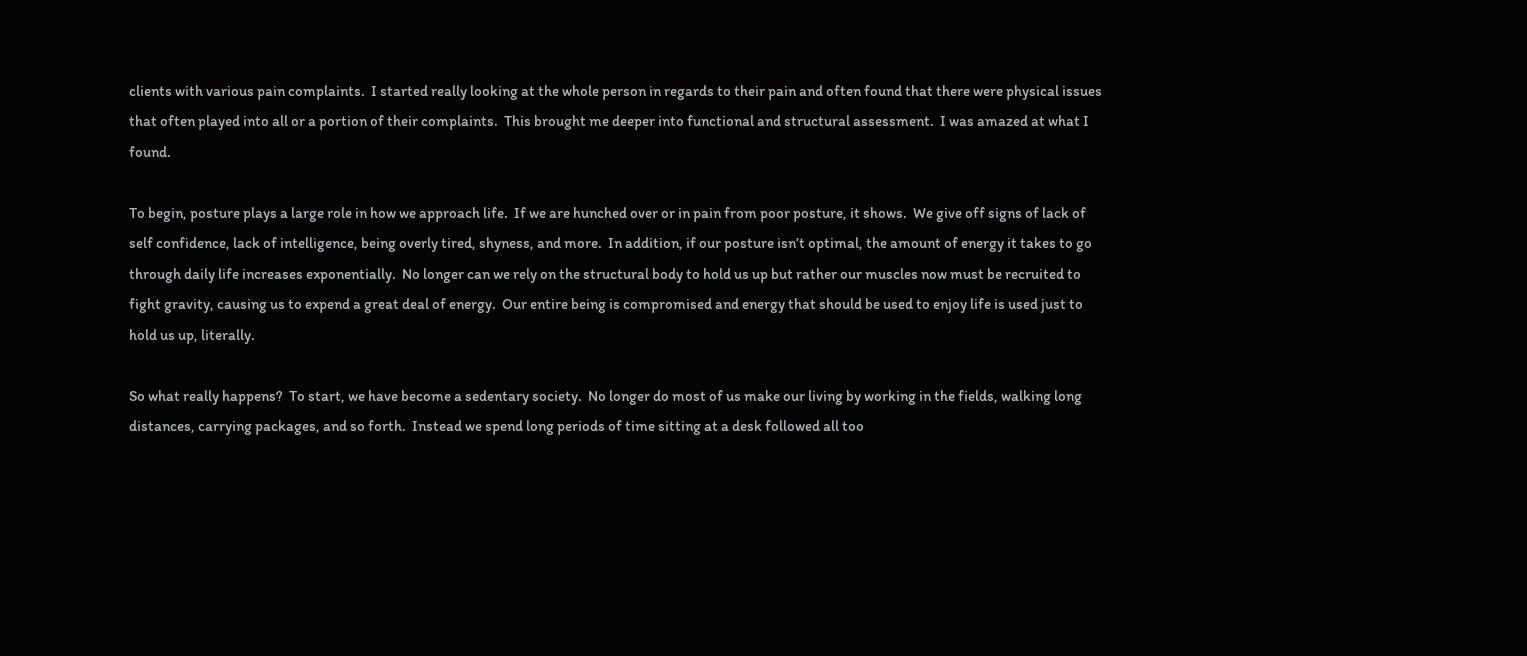clients with various pain complaints.  I started really looking at the whole person in regards to their pain and often found that there were physical issues that often played into all or a portion of their complaints.  This brought me deeper into functional and structural assessment.  I was amazed at what I found.

To begin, posture plays a large role in how we approach life.  If we are hunched over or in pain from poor posture, it shows.  We give off signs of lack of self confidence, lack of intelligence, being overly tired, shyness, and more.  In addition, if our posture isn’t optimal, the amount of energy it takes to go through daily life increases exponentially.  No longer can we rely on the structural body to hold us up but rather our muscles now must be recruited to fight gravity, causing us to expend a great deal of energy.  Our entire being is compromised and energy that should be used to enjoy life is used just to hold us up, literally.

So what really happens?  To start, we have become a sedentary society.  No longer do most of us make our living by working in the fields, walking long distances, carrying packages, and so forth.  Instead we spend long periods of time sitting at a desk followed all too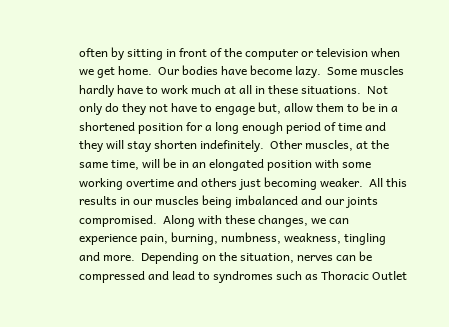often by sitting in front of the computer or television when we get home.  Our bodies have become lazy.  Some muscles hardly have to work much at all in these situations.  Not only do they not have to engage but, allow them to be in a shortened position for a long enough period of time and they will stay shorten indefinitely.  Other muscles, at the same time, will be in an elongated position with some working overtime and others just becoming weaker.  All this results in our muscles being imbalanced and our joints compromised.  Along with these changes, we can experience pain, burning, numbness, weakness, tingling and more.  Depending on the situation, nerves can be compressed and lead to syndromes such as Thoracic Outlet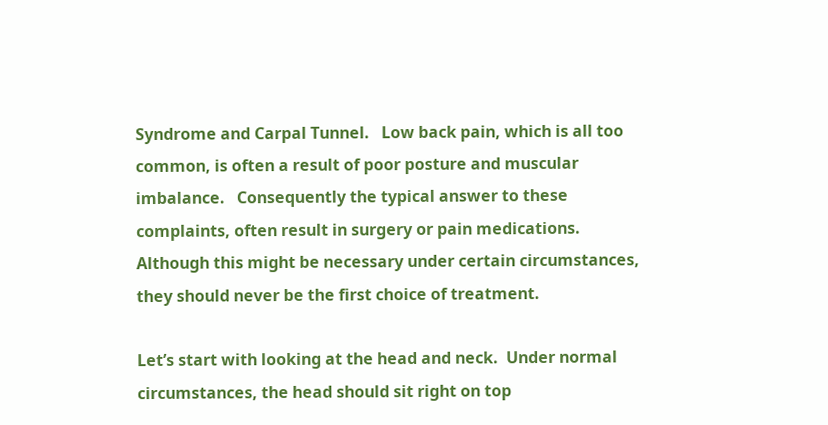Syndrome and Carpal Tunnel.   Low back pain, which is all too common, is often a result of poor posture and muscular imbalance.   Consequently the typical answer to these complaints, often result in surgery or pain medications.  Although this might be necessary under certain circumstances, they should never be the first choice of treatment.

Let’s start with looking at the head and neck.  Under normal circumstances, the head should sit right on top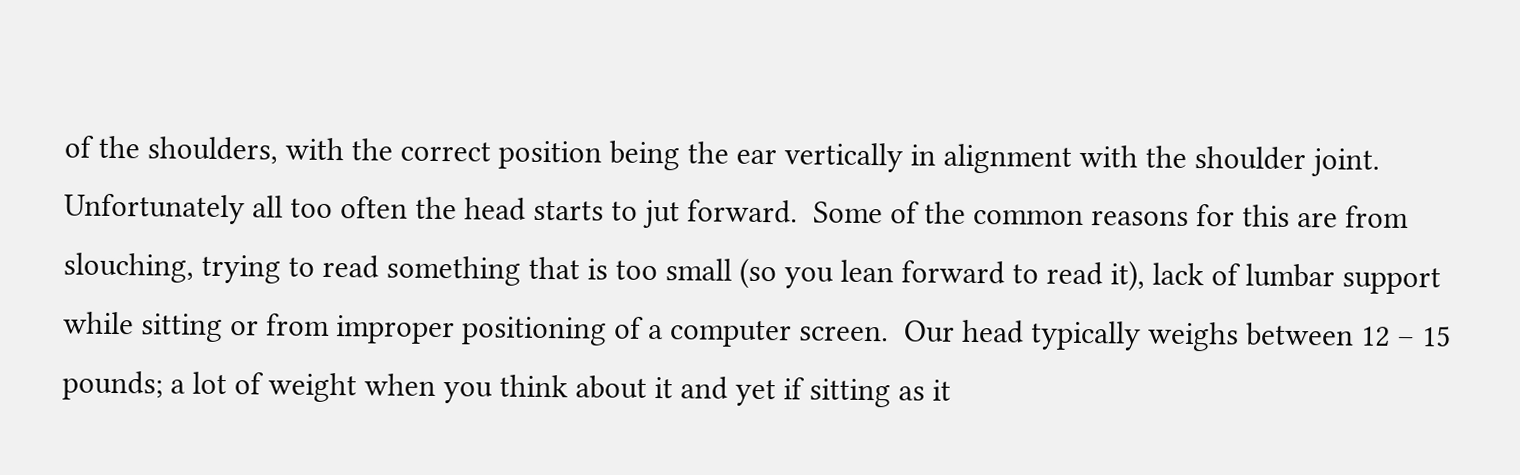of the shoulders, with the correct position being the ear vertically in alignment with the shoulder joint.  Unfortunately all too often the head starts to jut forward.  Some of the common reasons for this are from slouching, trying to read something that is too small (so you lean forward to read it), lack of lumbar support while sitting or from improper positioning of a computer screen.  Our head typically weighs between 12 – 15 pounds; a lot of weight when you think about it and yet if sitting as it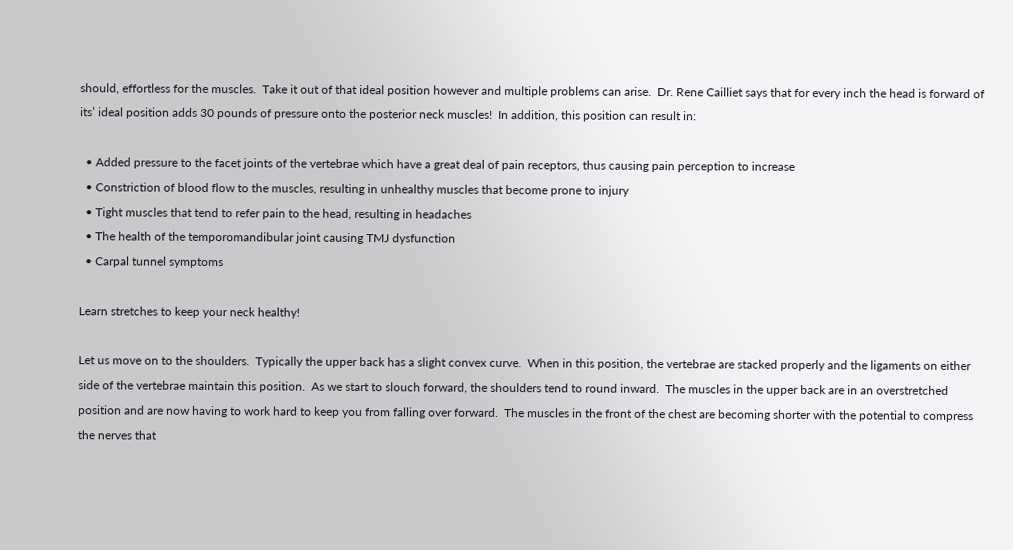should, effortless for the muscles.  Take it out of that ideal position however and multiple problems can arise.  Dr. Rene Cailliet says that for every inch the head is forward of its’ ideal position adds 30 pounds of pressure onto the posterior neck muscles!  In addition, this position can result in:

  • Added pressure to the facet joints of the vertebrae which have a great deal of pain receptors, thus causing pain perception to increase
  • Constriction of blood flow to the muscles, resulting in unhealthy muscles that become prone to injury
  • Tight muscles that tend to refer pain to the head, resulting in headaches
  • The health of the temporomandibular joint causing TMJ dysfunction
  • Carpal tunnel symptoms

Learn stretches to keep your neck healthy!

Let us move on to the shoulders.  Typically the upper back has a slight convex curve.  When in this position, the vertebrae are stacked properly and the ligaments on either side of the vertebrae maintain this position.  As we start to slouch forward, the shoulders tend to round inward.  The muscles in the upper back are in an overstretched position and are now having to work hard to keep you from falling over forward.  The muscles in the front of the chest are becoming shorter with the potential to compress the nerves that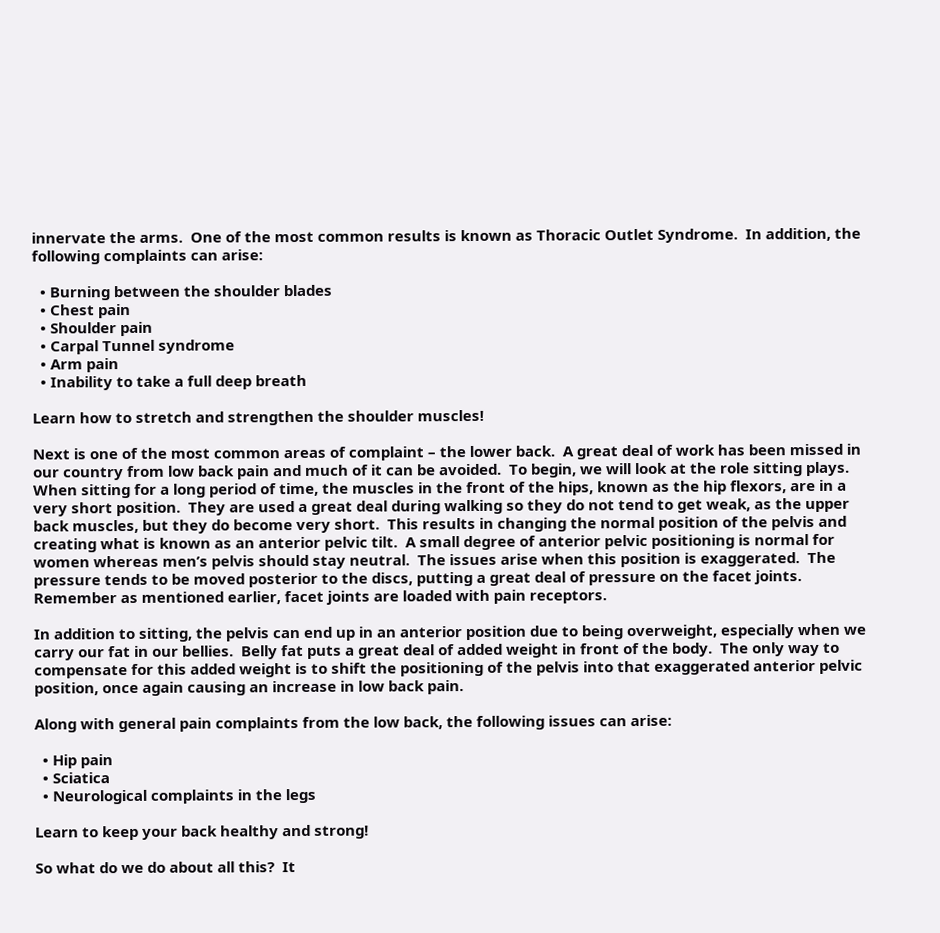innervate the arms.  One of the most common results is known as Thoracic Outlet Syndrome.  In addition, the following complaints can arise:

  • Burning between the shoulder blades
  • Chest pain
  • Shoulder pain
  • Carpal Tunnel syndrome
  • Arm pain
  • Inability to take a full deep breath

Learn how to stretch and strengthen the shoulder muscles!

Next is one of the most common areas of complaint – the lower back.  A great deal of work has been missed in our country from low back pain and much of it can be avoided.  To begin, we will look at the role sitting plays.  When sitting for a long period of time, the muscles in the front of the hips, known as the hip flexors, are in a very short position.  They are used a great deal during walking so they do not tend to get weak, as the upper back muscles, but they do become very short.  This results in changing the normal position of the pelvis and creating what is known as an anterior pelvic tilt.  A small degree of anterior pelvic positioning is normal for women whereas men’s pelvis should stay neutral.  The issues arise when this position is exaggerated.  The pressure tends to be moved posterior to the discs, putting a great deal of pressure on the facet joints.  Remember as mentioned earlier, facet joints are loaded with pain receptors.

In addition to sitting, the pelvis can end up in an anterior position due to being overweight, especially when we carry our fat in our bellies.  Belly fat puts a great deal of added weight in front of the body.  The only way to compensate for this added weight is to shift the positioning of the pelvis into that exaggerated anterior pelvic position, once again causing an increase in low back pain.

Along with general pain complaints from the low back, the following issues can arise:

  • Hip pain
  • Sciatica
  • Neurological complaints in the legs

Learn to keep your back healthy and strong!

So what do we do about all this?  It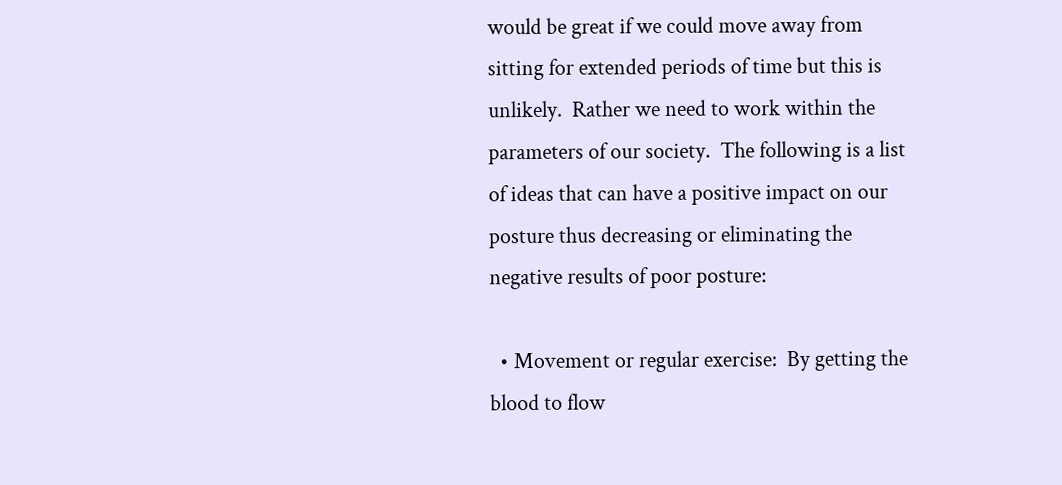would be great if we could move away from sitting for extended periods of time but this is unlikely.  Rather we need to work within the parameters of our society.  The following is a list of ideas that can have a positive impact on our posture thus decreasing or eliminating the negative results of poor posture:

  • Movement or regular exercise:  By getting the blood to flow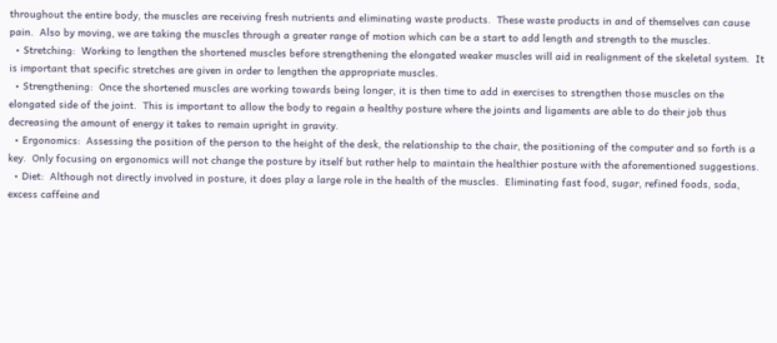throughout the entire body, the muscles are receiving fresh nutrients and eliminating waste products.  These waste products in and of themselves can cause pain.  Also by moving, we are taking the muscles through a greater range of motion which can be a start to add length and strength to the muscles.
  • Stretching:  Working to lengthen the shortened muscles before strengthening the elongated weaker muscles will aid in realignment of the skeletal system.  It is important that specific stretches are given in order to lengthen the appropriate muscles.
  • Strengthening:  Once the shortened muscles are working towards being longer, it is then time to add in exercises to strengthen those muscles on the elongated side of the joint.  This is important to allow the body to regain a healthy posture where the joints and ligaments are able to do their job thus decreasing the amount of energy it takes to remain upright in gravity.
  • Ergonomics:  Assessing the position of the person to the height of the desk, the relationship to the chair, the positioning of the computer and so forth is a key.  Only focusing on ergonomics will not change the posture by itself but rather help to maintain the healthier posture with the aforementioned suggestions.
  • Diet:  Although not directly involved in posture, it does play a large role in the health of the muscles.  Eliminating fast food, sugar, refined foods, soda, excess caffeine and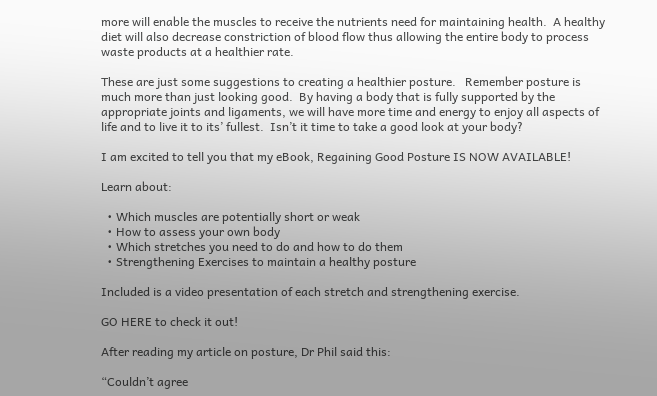more will enable the muscles to receive the nutrients need for maintaining health.  A healthy diet will also decrease constriction of blood flow thus allowing the entire body to process waste products at a healthier rate.

These are just some suggestions to creating a healthier posture.   Remember posture is much more than just looking good.  By having a body that is fully supported by the appropriate joints and ligaments, we will have more time and energy to enjoy all aspects of life and to live it to its’ fullest.  Isn’t it time to take a good look at your body?

I am excited to tell you that my eBook, Regaining Good Posture IS NOW AVAILABLE!

Learn about:

  • Which muscles are potentially short or weak
  • How to assess your own body
  • Which stretches you need to do and how to do them
  • Strengthening Exercises to maintain a healthy posture

Included is a video presentation of each stretch and strengthening exercise.

GO HERE to check it out!

After reading my article on posture, Dr Phil said this:

“Couldn’t agree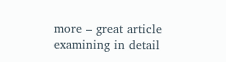more – great article examining in detail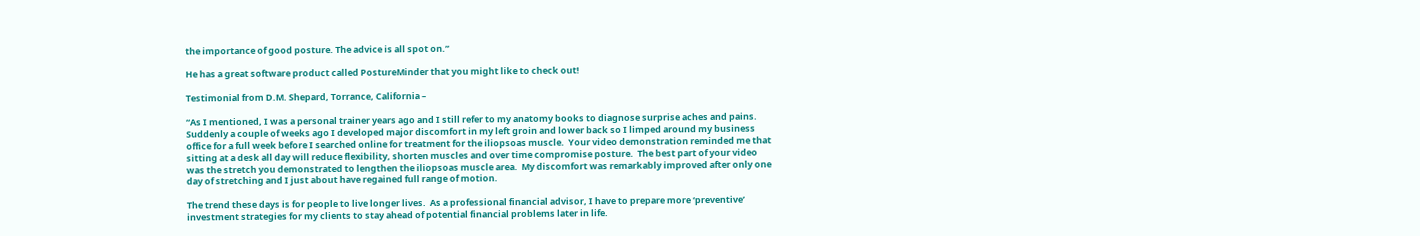the importance of good posture. The advice is all spot on.”

He has a great software product called PostureMinder that you might like to check out!

Testimonial from D.M. Shepard, Torrance, California –

“As I mentioned, I was a personal trainer years ago and I still refer to my anatomy books to diagnose surprise aches and pains.  Suddenly a couple of weeks ago I developed major discomfort in my left groin and lower back so I limped around my business office for a full week before I searched online for treatment for the iliopsoas muscle.  Your video demonstration reminded me that sitting at a desk all day will reduce flexibility, shorten muscles and over time compromise posture.  The best part of your video was the stretch you demonstrated to lengthen the iliopsoas muscle area.  My discomfort was remarkably improved after only one day of stretching and I just about have regained full range of motion.

The trend these days is for people to live longer lives.  As a professional financial advisor, I have to prepare more ‘preventive’ investment strategies for my clients to stay ahead of potential financial problems later in life.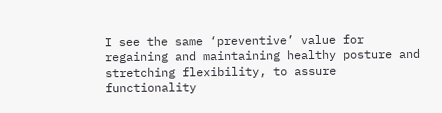I see the same ‘preventive’ value for regaining and maintaining healthy posture and stretching flexibility, to assure functionality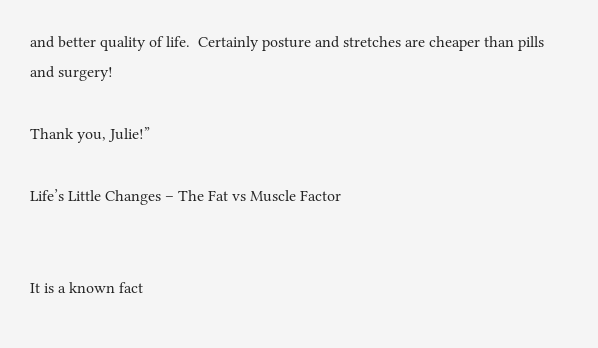and better quality of life.  Certainly posture and stretches are cheaper than pills and surgery!

Thank you, Julie!”

Life’s Little Changes – The Fat vs Muscle Factor


It is a known fact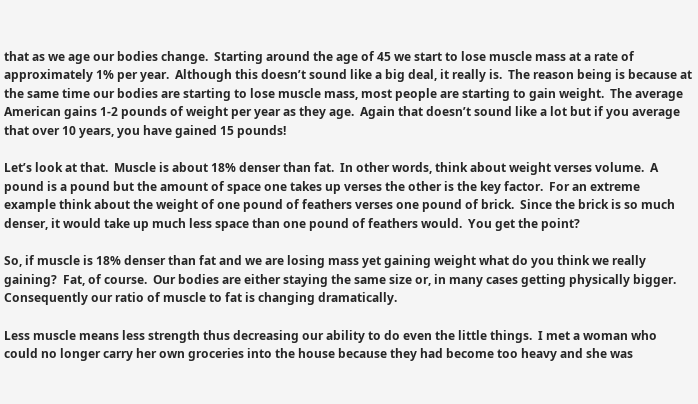that as we age our bodies change.  Starting around the age of 45 we start to lose muscle mass at a rate of approximately 1% per year.  Although this doesn’t sound like a big deal, it really is.  The reason being is because at the same time our bodies are starting to lose muscle mass, most people are starting to gain weight.  The average American gains 1-2 pounds of weight per year as they age.  Again that doesn’t sound like a lot but if you average that over 10 years, you have gained 15 pounds!

Let’s look at that.  Muscle is about 18% denser than fat.  In other words, think about weight verses volume.  A pound is a pound but the amount of space one takes up verses the other is the key factor.  For an extreme example think about the weight of one pound of feathers verses one pound of brick.  Since the brick is so much denser, it would take up much less space than one pound of feathers would.  You get the point?

So, if muscle is 18% denser than fat and we are losing mass yet gaining weight what do you think we really gaining?  Fat, of course.  Our bodies are either staying the same size or, in many cases getting physically bigger.  Consequently our ratio of muscle to fat is changing dramatically.

Less muscle means less strength thus decreasing our ability to do even the little things.  I met a woman who could no longer carry her own groceries into the house because they had become too heavy and she was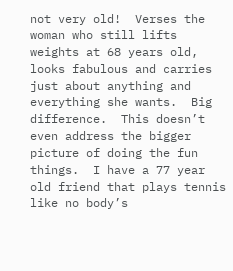not very old!  Verses the woman who still lifts weights at 68 years old, looks fabulous and carries just about anything and everything she wants.  Big difference.  This doesn’t even address the bigger picture of doing the fun things.  I have a 77 year old friend that plays tennis like no body’s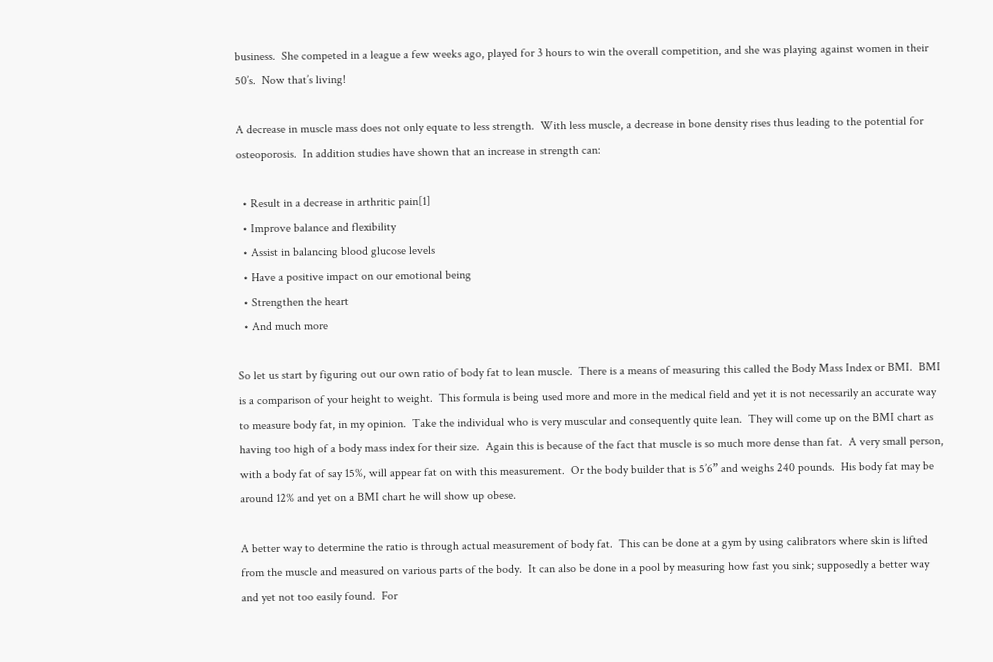business.  She competed in a league a few weeks ago, played for 3 hours to win the overall competition, and she was playing against women in their 50’s.  Now that’s living!

A decrease in muscle mass does not only equate to less strength.  With less muscle, a decrease in bone density rises thus leading to the potential for osteoporosis.  In addition studies have shown that an increase in strength can:

  • Result in a decrease in arthritic pain[1]
  • Improve balance and flexibility
  • Assist in balancing blood glucose levels
  • Have a positive impact on our emotional being
  • Strengthen the heart
  • And much more

So let us start by figuring out our own ratio of body fat to lean muscle.  There is a means of measuring this called the Body Mass Index or BMI.  BMI is a comparison of your height to weight.  This formula is being used more and more in the medical field and yet it is not necessarily an accurate way to measure body fat, in my opinion.  Take the individual who is very muscular and consequently quite lean.  They will come up on the BMI chart as having too high of a body mass index for their size.  Again this is because of the fact that muscle is so much more dense than fat.  A very small person, with a body fat of say 15%, will appear fat on with this measurement.  Or the body builder that is 5’6” and weighs 240 pounds.  His body fat may be around 12% and yet on a BMI chart he will show up obese.

A better way to determine the ratio is through actual measurement of body fat.  This can be done at a gym by using calibrators where skin is lifted from the muscle and measured on various parts of the body.  It can also be done in a pool by measuring how fast you sink; supposedly a better way and yet not too easily found.  For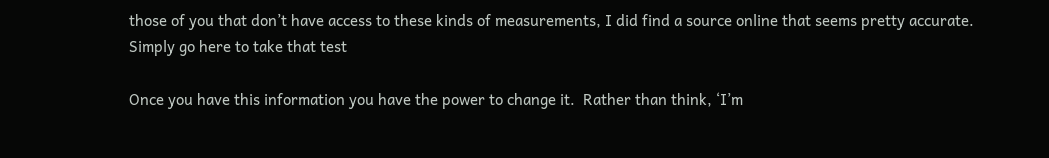those of you that don’t have access to these kinds of measurements, I did find a source online that seems pretty accurate.  Simply go here to take that test

Once you have this information you have the power to change it.  Rather than think, ‘I’m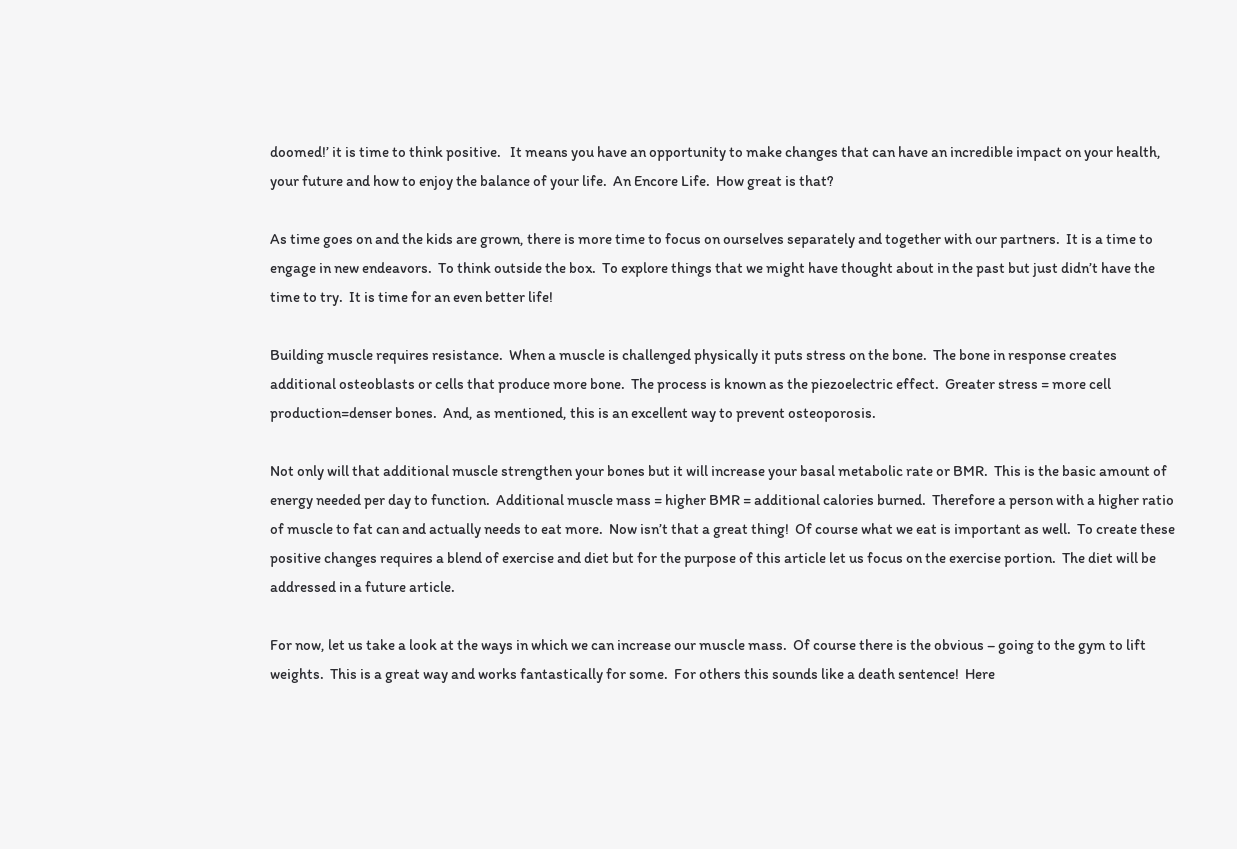doomed!’ it is time to think positive.   It means you have an opportunity to make changes that can have an incredible impact on your health, your future and how to enjoy the balance of your life.  An Encore Life.  How great is that?

As time goes on and the kids are grown, there is more time to focus on ourselves separately and together with our partners.  It is a time to engage in new endeavors.  To think outside the box.  To explore things that we might have thought about in the past but just didn’t have the time to try.  It is time for an even better life!

Building muscle requires resistance.  When a muscle is challenged physically it puts stress on the bone.  The bone in response creates additional osteoblasts or cells that produce more bone.  The process is known as the piezoelectric effect.  Greater stress = more cell production=denser bones.  And, as mentioned, this is an excellent way to prevent osteoporosis.

Not only will that additional muscle strengthen your bones but it will increase your basal metabolic rate or BMR.  This is the basic amount of energy needed per day to function.  Additional muscle mass = higher BMR = additional calories burned.  Therefore a person with a higher ratio of muscle to fat can and actually needs to eat more.  Now isn’t that a great thing!  Of course what we eat is important as well.  To create these positive changes requires a blend of exercise and diet but for the purpose of this article let us focus on the exercise portion.  The diet will be addressed in a future article.

For now, let us take a look at the ways in which we can increase our muscle mass.  Of course there is the obvious – going to the gym to lift weights.  This is a great way and works fantastically for some.  For others this sounds like a death sentence!  Here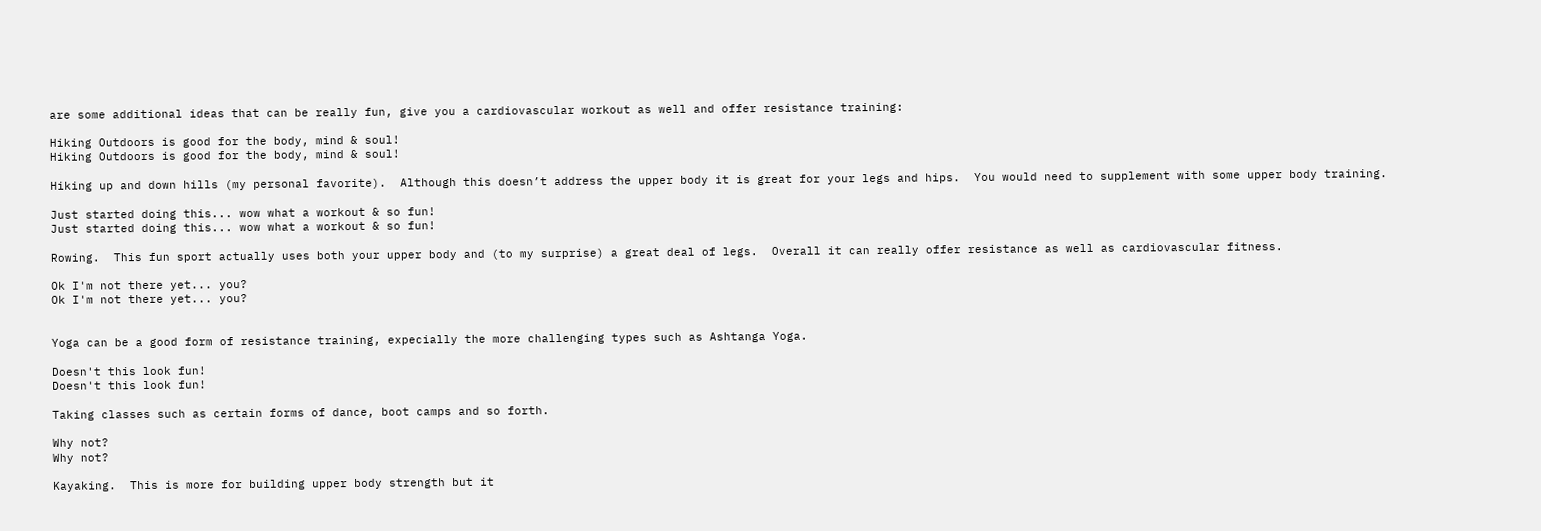are some additional ideas that can be really fun, give you a cardiovascular workout as well and offer resistance training:

Hiking Outdoors is good for the body, mind & soul!
Hiking Outdoors is good for the body, mind & soul!

Hiking up and down hills (my personal favorite).  Although this doesn’t address the upper body it is great for your legs and hips.  You would need to supplement with some upper body training.

Just started doing this... wow what a workout & so fun!
Just started doing this... wow what a workout & so fun!

Rowing.  This fun sport actually uses both your upper body and (to my surprise) a great deal of legs.  Overall it can really offer resistance as well as cardiovascular fitness.

Ok I'm not there yet... you?
Ok I'm not there yet... you?


Yoga can be a good form of resistance training, expecially the more challenging types such as Ashtanga Yoga.

Doesn't this look fun!
Doesn't this look fun!

Taking classes such as certain forms of dance, boot camps and so forth.

Why not?
Why not?

Kayaking.  This is more for building upper body strength but it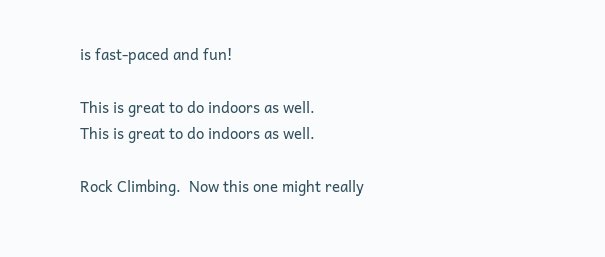is fast-paced and fun!

This is great to do indoors as well.
This is great to do indoors as well.

Rock Climbing.  Now this one might really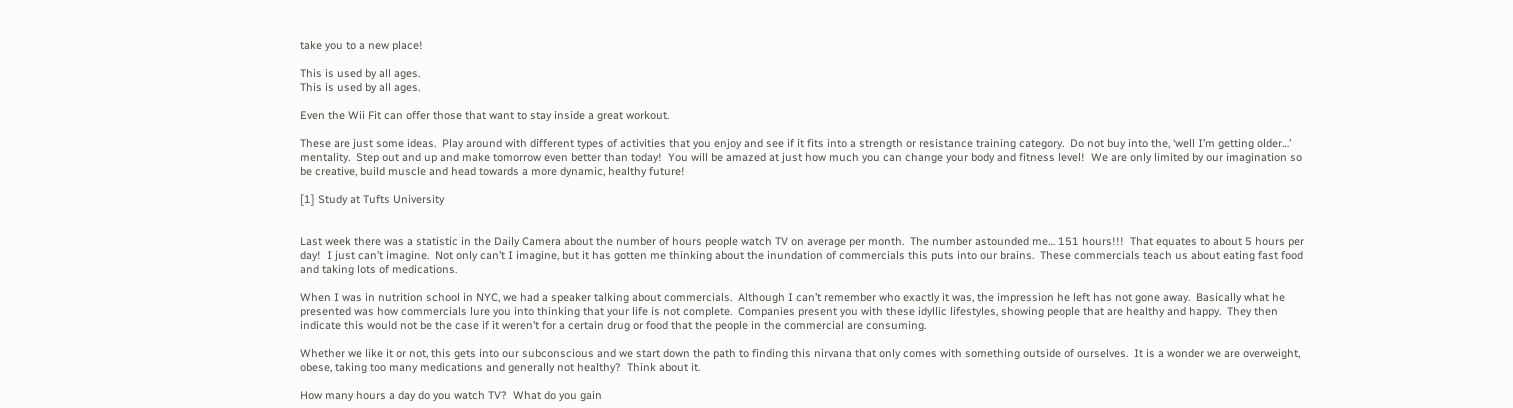take you to a new place!

This is used by all ages.
This is used by all ages.

Even the Wii Fit can offer those that want to stay inside a great workout.

These are just some ideas.  Play around with different types of activities that you enjoy and see if it fits into a strength or resistance training category.  Do not buy into the, ‘well I’m getting older…’ mentality.  Step out and up and make tomorrow even better than today!  You will be amazed at just how much you can change your body and fitness level!  We are only limited by our imagination so be creative, build muscle and head towards a more dynamic, healthy future!

[1] Study at Tufts University


Last week there was a statistic in the Daily Camera about the number of hours people watch TV on average per month.  The number astounded me… 151 hours!!!  That equates to about 5 hours per day!  I just can’t imagine.  Not only can’t I imagine, but it has gotten me thinking about the inundation of commercials this puts into our brains.  These commercials teach us about eating fast food and taking lots of medications.

When I was in nutrition school in NYC, we had a speaker talking about commercials.  Although I can’t remember who exactly it was, the impression he left has not gone away.  Basically what he presented was how commercials lure you into thinking that your life is not complete.  Companies present you with these idyllic lifestyles, showing people that are healthy and happy.  They then indicate this would not be the case if it weren’t for a certain drug or food that the people in the commercial are consuming.

Whether we like it or not, this gets into our subconscious and we start down the path to finding this nirvana that only comes with something outside of ourselves.  It is a wonder we are overweight, obese, taking too many medications and generally not healthy?  Think about it.

How many hours a day do you watch TV?  What do you gain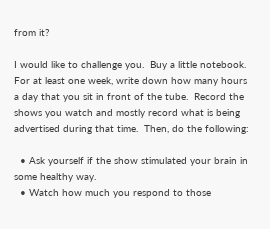from it?

I would like to challenge you.  Buy a little notebook.  For at least one week, write down how many hours a day that you sit in front of the tube.  Record the shows you watch and mostly record what is being advertised during that time.  Then, do the following:

  • Ask yourself if the show stimulated your brain in some healthy way.
  • Watch how much you respond to those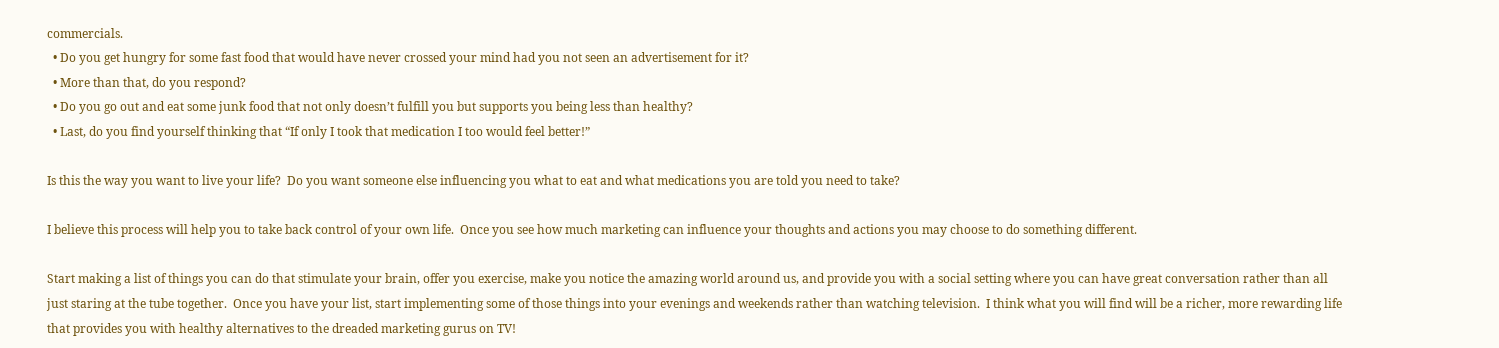commercials.
  • Do you get hungry for some fast food that would have never crossed your mind had you not seen an advertisement for it?
  • More than that, do you respond?
  • Do you go out and eat some junk food that not only doesn’t fulfill you but supports you being less than healthy?
  • Last, do you find yourself thinking that “If only I took that medication I too would feel better!”

Is this the way you want to live your life?  Do you want someone else influencing you what to eat and what medications you are told you need to take?

I believe this process will help you to take back control of your own life.  Once you see how much marketing can influence your thoughts and actions you may choose to do something different.

Start making a list of things you can do that stimulate your brain, offer you exercise, make you notice the amazing world around us, and provide you with a social setting where you can have great conversation rather than all just staring at the tube together.  Once you have your list, start implementing some of those things into your evenings and weekends rather than watching television.  I think what you will find will be a richer, more rewarding life that provides you with healthy alternatives to the dreaded marketing gurus on TV!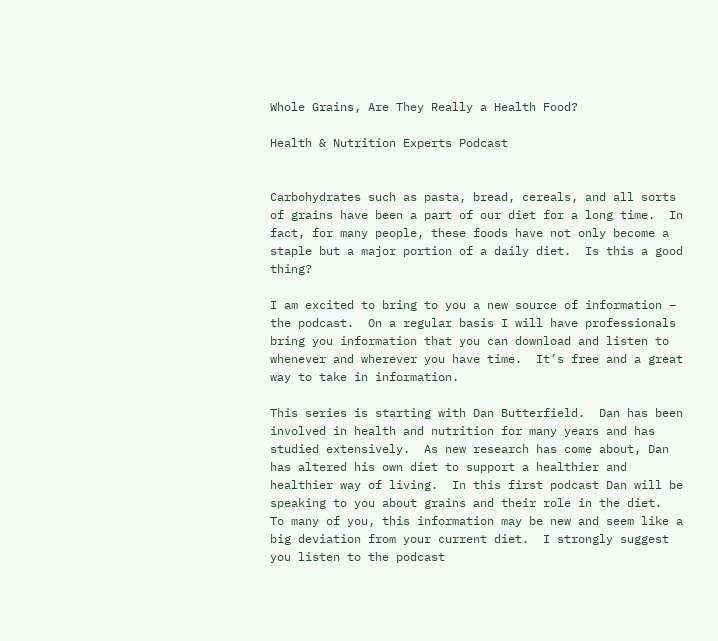Whole Grains, Are They Really a Health Food?

Health & Nutrition Experts Podcast


Carbohydrates such as pasta, bread, cereals, and all sorts of grains have been a part of our diet for a long time.  In fact, for many people, these foods have not only become a staple but a major portion of a daily diet.  Is this a good thing?

I am excited to bring to you a new source of information – the podcast.  On a regular basis I will have professionals bring you information that you can download and listen to whenever and wherever you have time.  It’s free and a great way to take in information.

This series is starting with Dan Butterfield.  Dan has been involved in health and nutrition for many years and has studied extensively.  As new research has come about, Dan has altered his own diet to support a healthier and healthier way of living.  In this first podcast Dan will be speaking to you about grains and their role in the diet.   To many of you, this information may be new and seem like a big deviation from your current diet.  I strongly suggest you listen to the podcast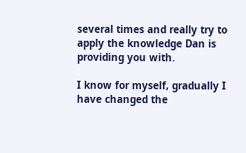several times and really try to apply the knowledge Dan is providing you with.

I know for myself, gradually I have changed the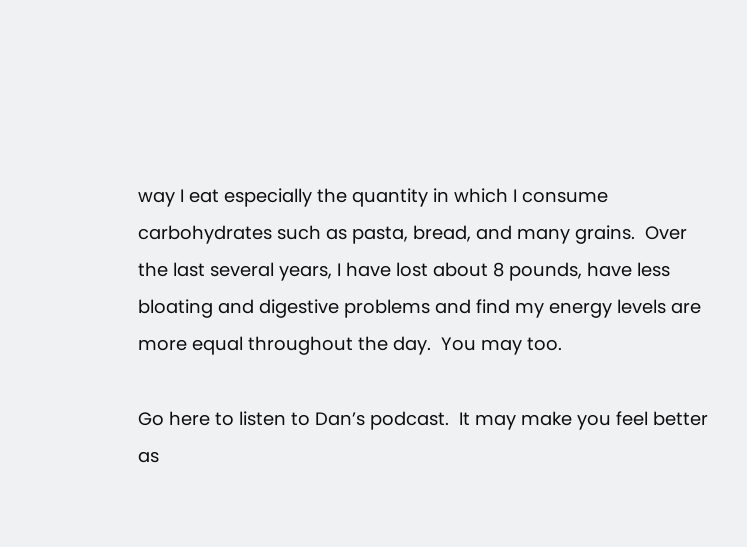way I eat especially the quantity in which I consume carbohydrates such as pasta, bread, and many grains.  Over the last several years, I have lost about 8 pounds, have less bloating and digestive problems and find my energy levels are more equal throughout the day.  You may too.

Go here to listen to Dan’s podcast.  It may make you feel better as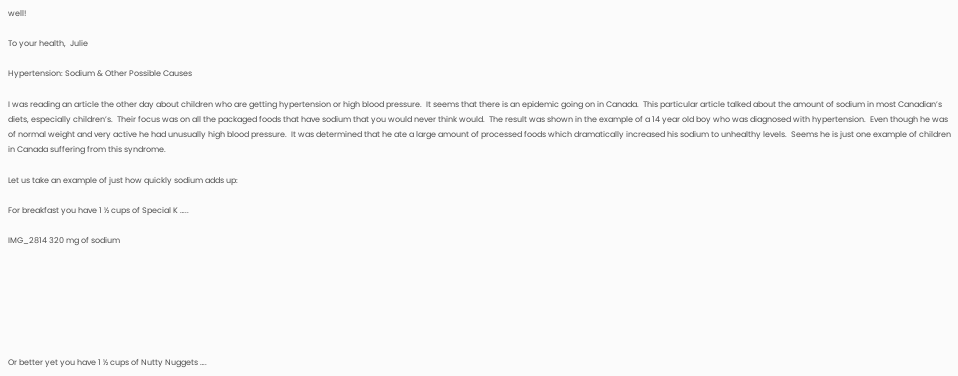well!

To your health,  Julie

Hypertension: Sodium & Other Possible Causes

I was reading an article the other day about children who are getting hypertension or high blood pressure.  It seems that there is an epidemic going on in Canada.  This particular article talked about the amount of sodium in most Canadian’s diets, especially children’s.  Their focus was on all the packaged foods that have sodium that you would never think would.  The result was shown in the example of a 14 year old boy who was diagnosed with hypertension.  Even though he was of normal weight and very active he had unusually high blood pressure.  It was determined that he ate a large amount of processed foods which dramatically increased his sodium to unhealthy levels.  Seems he is just one example of children in Canada suffering from this syndrome.

Let us take an example of just how quickly sodium adds up:

For breakfast you have 1 ½ cups of Special K …..

IMG_2814 320 mg of sodium







Or better yet you have 1 ½ cups of Nutty Nuggets ….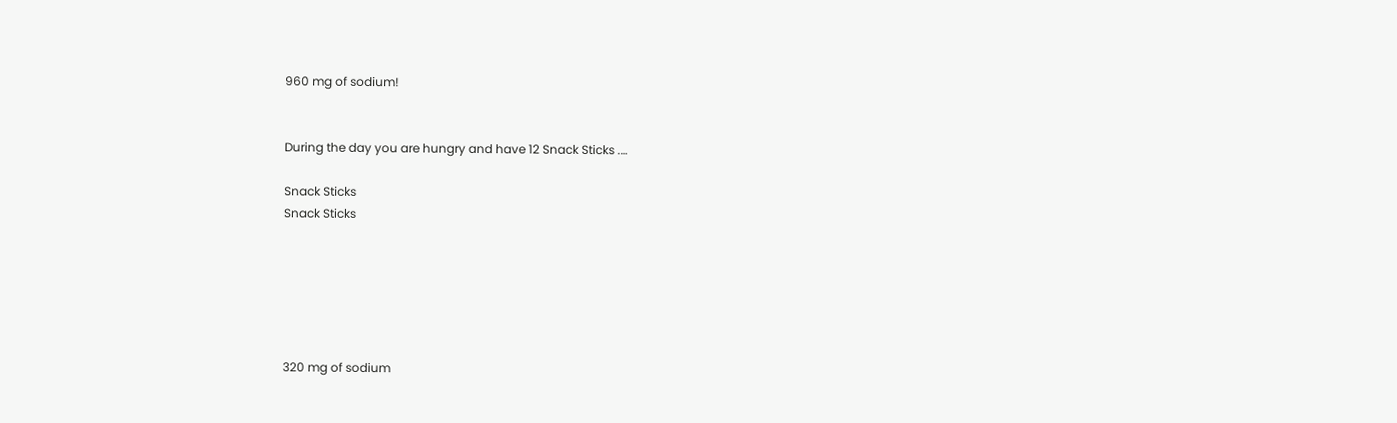960 mg of sodium!


During the day you are hungry and have 12 Snack Sticks .…

Snack Sticks
Snack Sticks






320 mg of sodium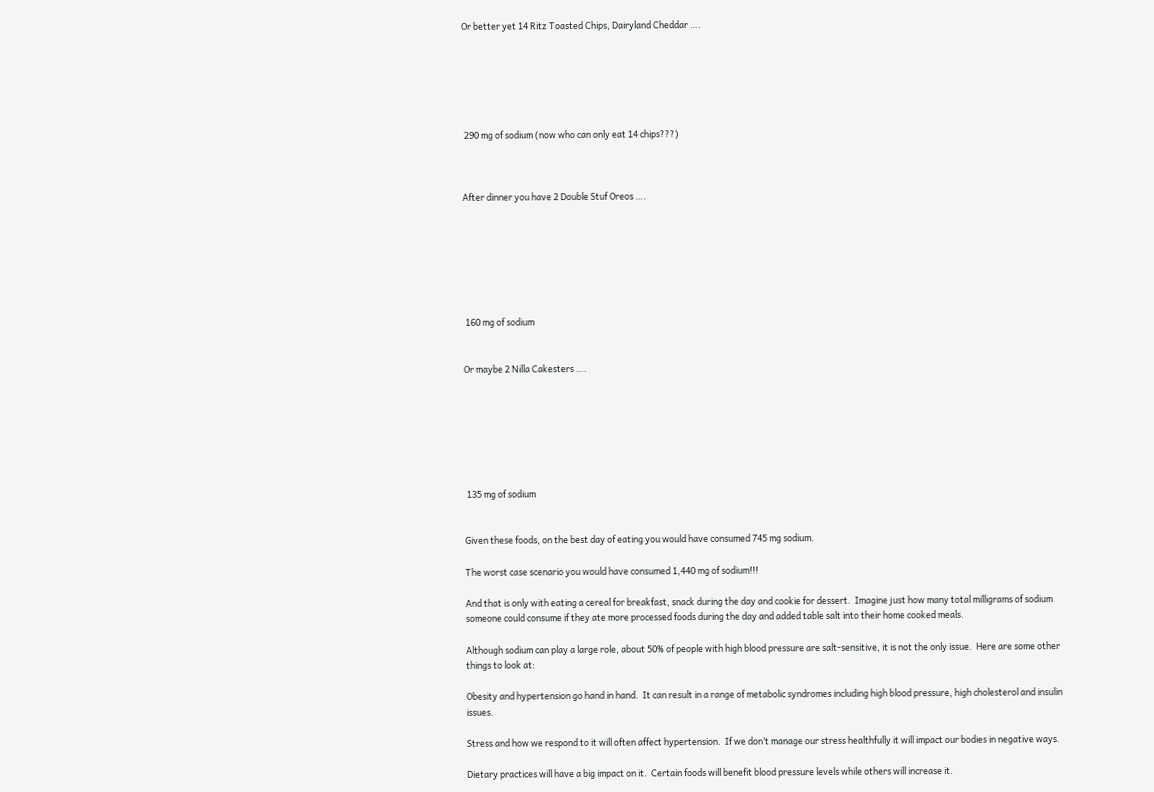Or better yet 14 Ritz Toasted Chips, Dairyland Cheddar ….






 290 mg of sodium (now who can only eat 14 chips???)



After dinner you have 2 Double Stuf Oreos ….







 160 mg of sodium


Or maybe 2 Nilla Cakesters ….







 135 mg of sodium


Given these foods, on the best day of eating you would have consumed 745 mg sodium.

The worst case scenario you would have consumed 1,440 mg of sodium!!!

And that is only with eating a cereal for breakfast, snack during the day and cookie for dessert.  Imagine just how many total milligrams of sodium someone could consume if they ate more processed foods during the day and added table salt into their home cooked meals.

Although sodium can play a large role, about 50% of people with high blood pressure are salt-sensitive, it is not the only issue.  Here are some other things to look at:

Obesity and hypertension go hand in hand.  It can result in a range of metabolic syndromes including high blood pressure, high cholesterol and insulin issues.

Stress and how we respond to it will often affect hypertension.  If we don’t manage our stress healthfully it will impact our bodies in negative ways.

Dietary practices will have a big impact on it.  Certain foods will benefit blood pressure levels while others will increase it.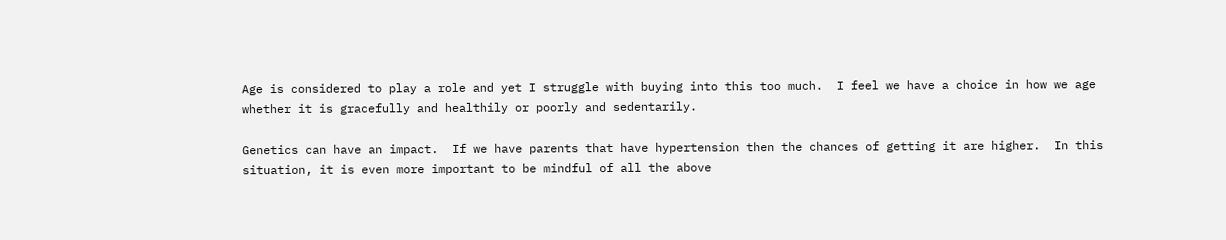Age is considered to play a role and yet I struggle with buying into this too much.  I feel we have a choice in how we age whether it is gracefully and healthily or poorly and sedentarily.

Genetics can have an impact.  If we have parents that have hypertension then the chances of getting it are higher.  In this situation, it is even more important to be mindful of all the above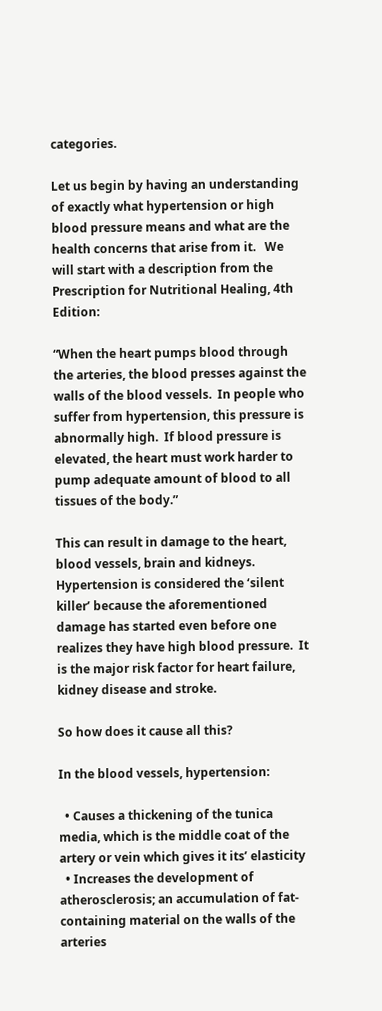categories.

Let us begin by having an understanding of exactly what hypertension or high blood pressure means and what are the health concerns that arise from it.   We will start with a description from the Prescription for Nutritional Healing, 4th Edition:

“When the heart pumps blood through the arteries, the blood presses against the walls of the blood vessels.  In people who suffer from hypertension, this pressure is abnormally high.  If blood pressure is elevated, the heart must work harder to pump adequate amount of blood to all tissues of the body.”

This can result in damage to the heart, blood vessels, brain and kidneys.  Hypertension is considered the ‘silent killer’ because the aforementioned damage has started even before one realizes they have high blood pressure.  It is the major risk factor for heart failure, kidney disease and stroke.

So how does it cause all this?

In the blood vessels, hypertension:

  • Causes a thickening of the tunica media, which is the middle coat of the artery or vein which gives it its’ elasticity
  • Increases the development of atherosclerosis; an accumulation of fat-containing material on the walls of the arteries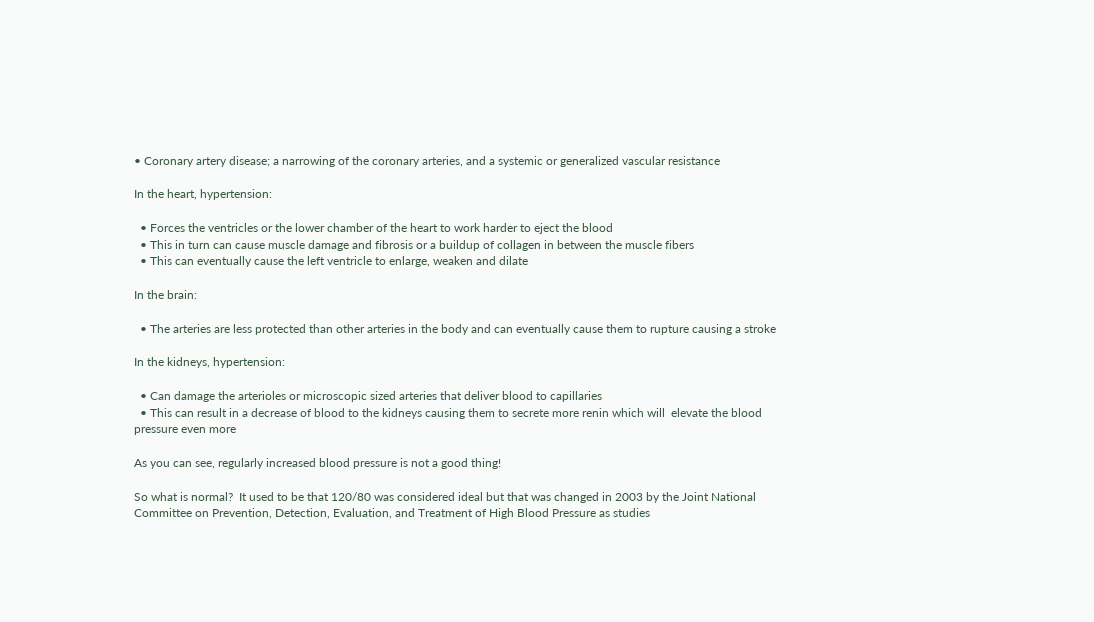• Coronary artery disease; a narrowing of the coronary arteries, and a systemic or generalized vascular resistance

In the heart, hypertension:

  • Forces the ventricles or the lower chamber of the heart to work harder to eject the blood
  • This in turn can cause muscle damage and fibrosis or a buildup of collagen in between the muscle fibers
  • This can eventually cause the left ventricle to enlarge, weaken and dilate

In the brain:

  • The arteries are less protected than other arteries in the body and can eventually cause them to rupture causing a stroke

In the kidneys, hypertension:

  • Can damage the arterioles or microscopic sized arteries that deliver blood to capillaries
  • This can result in a decrease of blood to the kidneys causing them to secrete more renin which will  elevate the blood pressure even more

As you can see, regularly increased blood pressure is not a good thing!

So what is normal?  It used to be that 120/80 was considered ideal but that was changed in 2003 by the Joint National Committee on Prevention, Detection, Evaluation, and Treatment of High Blood Pressure as studies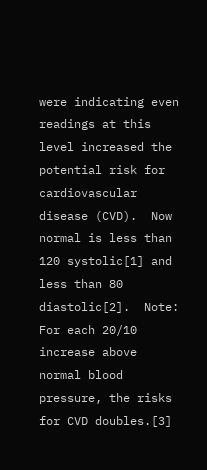were indicating even readings at this level increased the potential risk for cardiovascular disease (CVD).  Now normal is less than 120 systolic[1] and less than 80 diastolic[2].  Note:  For each 20/10 increase above normal blood pressure, the risks for CVD doubles.[3]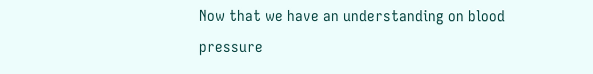Now that we have an understanding on blood pressure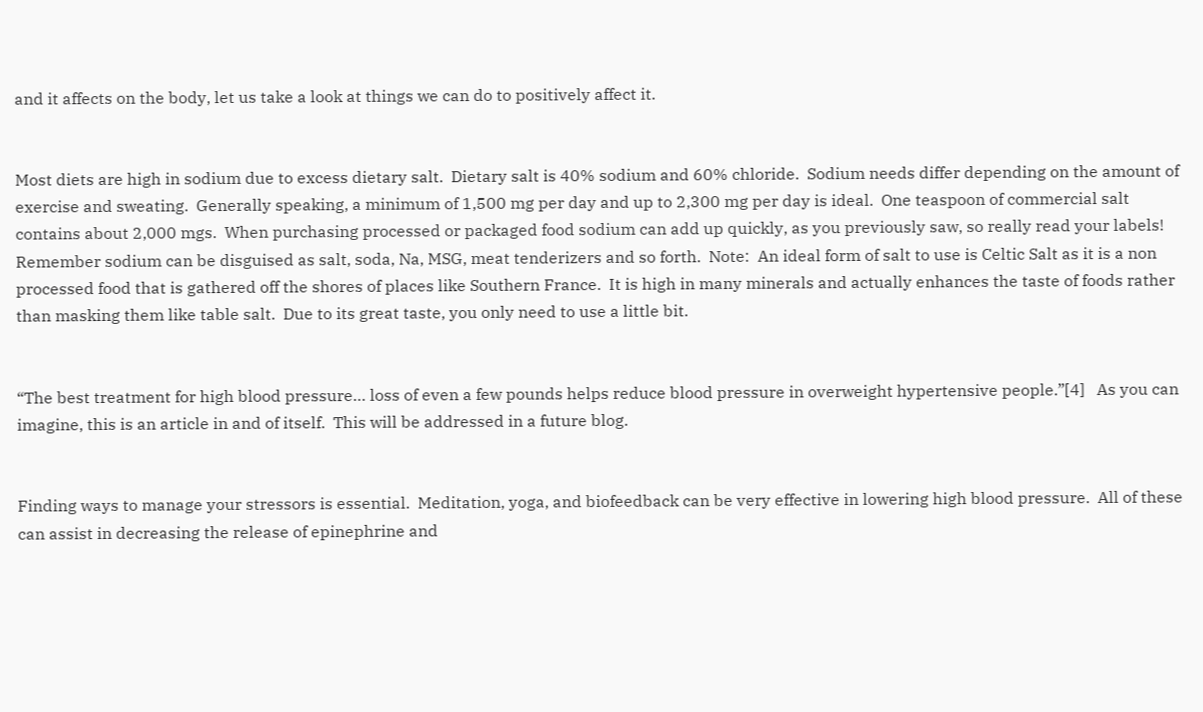and it affects on the body, let us take a look at things we can do to positively affect it.


Most diets are high in sodium due to excess dietary salt.  Dietary salt is 40% sodium and 60% chloride.  Sodium needs differ depending on the amount of exercise and sweating.  Generally speaking, a minimum of 1,500 mg per day and up to 2,300 mg per day is ideal.  One teaspoon of commercial salt contains about 2,000 mgs.  When purchasing processed or packaged food sodium can add up quickly, as you previously saw, so really read your labels!  Remember sodium can be disguised as salt, soda, Na, MSG, meat tenderizers and so forth.  Note:  An ideal form of salt to use is Celtic Salt as it is a non processed food that is gathered off the shores of places like Southern France.  It is high in many minerals and actually enhances the taste of foods rather than masking them like table salt.  Due to its great taste, you only need to use a little bit.


“The best treatment for high blood pressure… loss of even a few pounds helps reduce blood pressure in overweight hypertensive people.”[4]   As you can imagine, this is an article in and of itself.  This will be addressed in a future blog.


Finding ways to manage your stressors is essential.  Meditation, yoga, and biofeedback can be very effective in lowering high blood pressure.  All of these can assist in decreasing the release of epinephrine and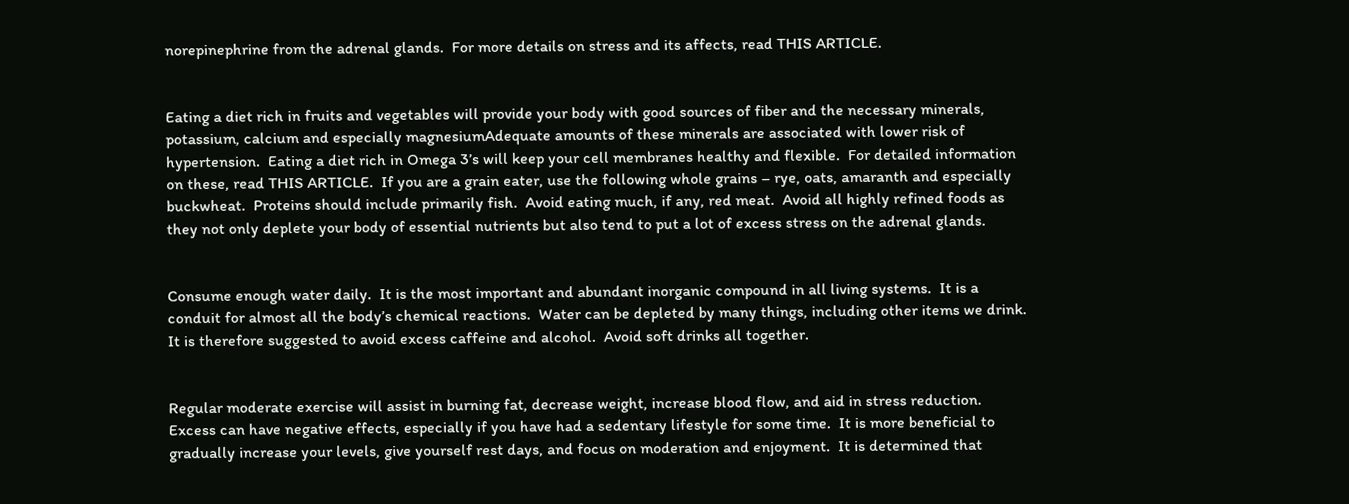norepinephrine from the adrenal glands.  For more details on stress and its affects, read THIS ARTICLE.


Eating a diet rich in fruits and vegetables will provide your body with good sources of fiber and the necessary minerals, potassium, calcium and especially magnesiumAdequate amounts of these minerals are associated with lower risk of hypertension.  Eating a diet rich in Omega 3’s will keep your cell membranes healthy and flexible.  For detailed information on these, read THIS ARTICLE.  If you are a grain eater, use the following whole grains – rye, oats, amaranth and especially buckwheat.  Proteins should include primarily fish.  Avoid eating much, if any, red meat.  Avoid all highly refined foods as they not only deplete your body of essential nutrients but also tend to put a lot of excess stress on the adrenal glands.


Consume enough water daily.  It is the most important and abundant inorganic compound in all living systems.  It is a conduit for almost all the body’s chemical reactions.  Water can be depleted by many things, including other items we drink.  It is therefore suggested to avoid excess caffeine and alcohol.  Avoid soft drinks all together.


Regular moderate exercise will assist in burning fat, decrease weight, increase blood flow, and aid in stress reduction.  Excess can have negative effects, especially if you have had a sedentary lifestyle for some time.  It is more beneficial to gradually increase your levels, give yourself rest days, and focus on moderation and enjoyment.  It is determined that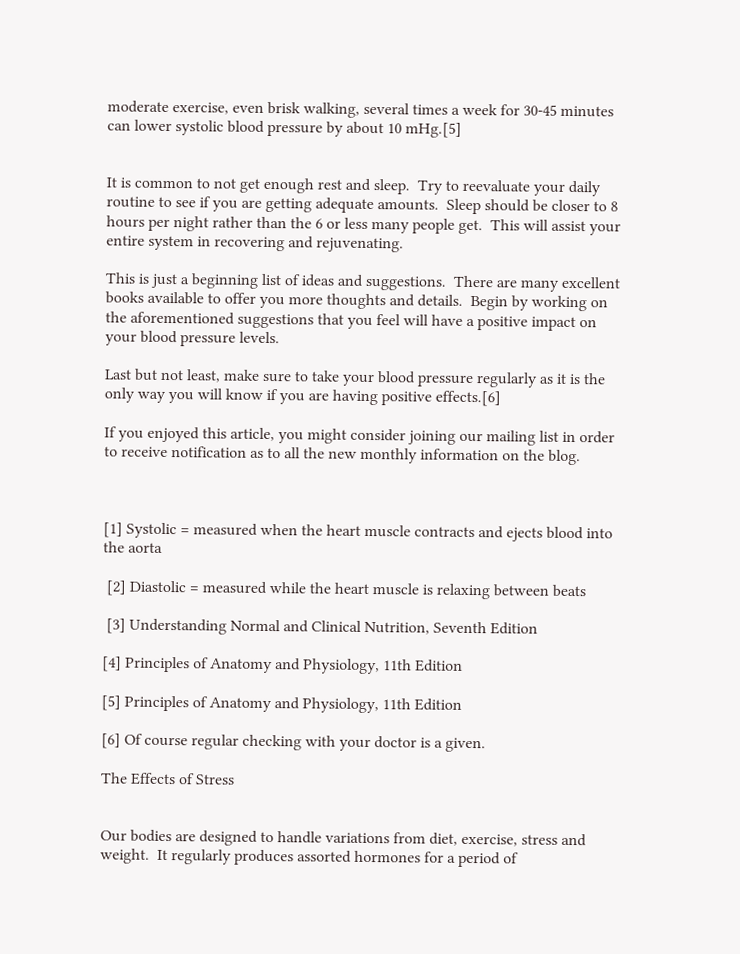moderate exercise, even brisk walking, several times a week for 30-45 minutes can lower systolic blood pressure by about 10 mHg.[5]


It is common to not get enough rest and sleep.  Try to reevaluate your daily routine to see if you are getting adequate amounts.  Sleep should be closer to 8 hours per night rather than the 6 or less many people get.  This will assist your entire system in recovering and rejuvenating.

This is just a beginning list of ideas and suggestions.  There are many excellent books available to offer you more thoughts and details.  Begin by working on the aforementioned suggestions that you feel will have a positive impact on your blood pressure levels.

Last but not least, make sure to take your blood pressure regularly as it is the only way you will know if you are having positive effects.[6]

If you enjoyed this article, you might consider joining our mailing list in order to receive notification as to all the new monthly information on the blog.



[1] Systolic = measured when the heart muscle contracts and ejects blood into the aorta

 [2] Diastolic = measured while the heart muscle is relaxing between beats

 [3] Understanding Normal and Clinical Nutrition, Seventh Edition

[4] Principles of Anatomy and Physiology, 11th Edition

[5] Principles of Anatomy and Physiology, 11th Edition

[6] Of course regular checking with your doctor is a given.

The Effects of Stress


Our bodies are designed to handle variations from diet, exercise, stress and weight.  It regularly produces assorted hormones for a period of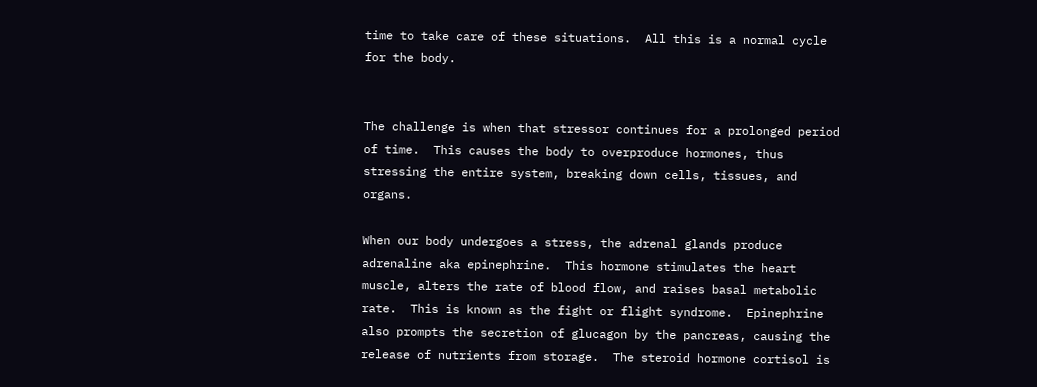time to take care of these situations.  All this is a normal cycle for the body.


The challenge is when that stressor continues for a prolonged period of time.  This causes the body to overproduce hormones, thus stressing the entire system, breaking down cells, tissues, and organs.

When our body undergoes a stress, the adrenal glands produce adrenaline aka epinephrine.  This hormone stimulates the heart muscle, alters the rate of blood flow, and raises basal metabolic rate.  This is known as the fight or flight syndrome.  Epinephrine also prompts the secretion of glucagon by the pancreas, causing the release of nutrients from storage.  The steroid hormone cortisol is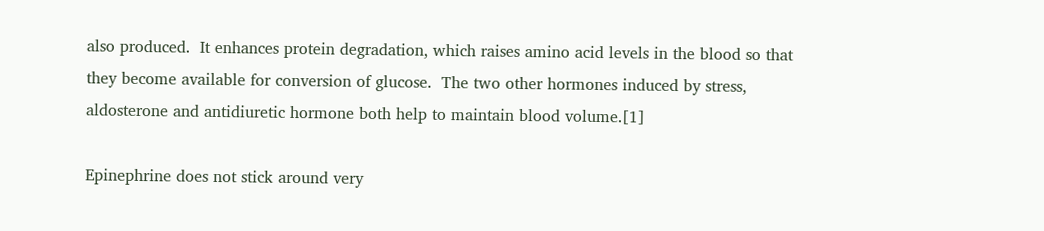also produced.  It enhances protein degradation, which raises amino acid levels in the blood so that they become available for conversion of glucose.  The two other hormones induced by stress, aldosterone and antidiuretic hormone both help to maintain blood volume.[1]

Epinephrine does not stick around very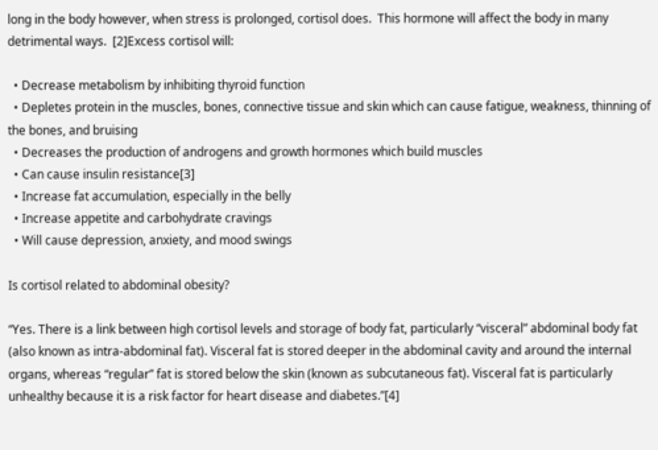long in the body however, when stress is prolonged, cortisol does.  This hormone will affect the body in many detrimental ways.  [2]Excess cortisol will:

  • Decrease metabolism by inhibiting thyroid function
  • Depletes protein in the muscles, bones, connective tissue and skin which can cause fatigue, weakness, thinning of the bones, and bruising
  • Decreases the production of androgens and growth hormones which build muscles
  • Can cause insulin resistance[3]
  • Increase fat accumulation, especially in the belly
  • Increase appetite and carbohydrate cravings
  • Will cause depression, anxiety, and mood swings

Is cortisol related to abdominal obesity?

“Yes. There is a link between high cortisol levels and storage of body fat, particularly “visceral” abdominal body fat (also known as intra-abdominal fat). Visceral fat is stored deeper in the abdominal cavity and around the internal organs, whereas “regular” fat is stored below the skin (known as subcutaneous fat). Visceral fat is particularly unhealthy because it is a risk factor for heart disease and diabetes.”[4]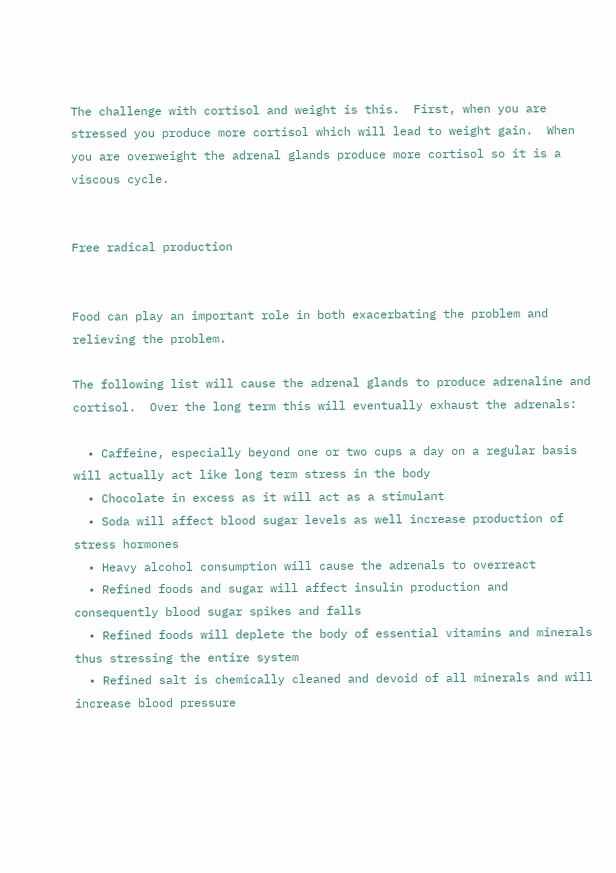The challenge with cortisol and weight is this.  First, when you are stressed you produce more cortisol which will lead to weight gain.  When you are overweight the adrenal glands produce more cortisol so it is a viscous cycle.


Free radical production


Food can play an important role in both exacerbating the problem and relieving the problem.

The following list will cause the adrenal glands to produce adrenaline and cortisol.  Over the long term this will eventually exhaust the adrenals:

  • Caffeine, especially beyond one or two cups a day on a regular basis will actually act like long term stress in the body
  • Chocolate in excess as it will act as a stimulant
  • Soda will affect blood sugar levels as well increase production of stress hormones
  • Heavy alcohol consumption will cause the adrenals to overreact
  • Refined foods and sugar will affect insulin production and consequently blood sugar spikes and falls
  • Refined foods will deplete the body of essential vitamins and minerals thus stressing the entire system
  • Refined salt is chemically cleaned and devoid of all minerals and will increase blood pressure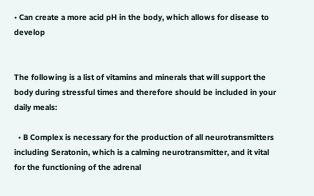• Can create a more acid pH in the body, which allows for disease to develop


The following is a list of vitamins and minerals that will support the body during stressful times and therefore should be included in your daily meals:

  • B Complex is necessary for the production of all neurotransmitters including Seratonin, which is a calming neurotransmitter, and it vital for the functioning of the adrenal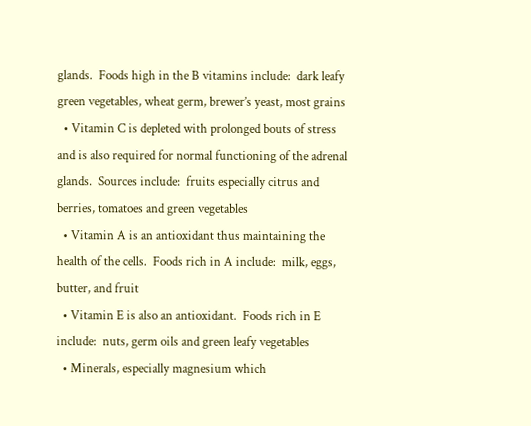glands.  Foods high in the B vitamins include:  dark leafy green vegetables, wheat germ, brewer’s yeast, most grains
  • Vitamin C is depleted with prolonged bouts of stress and is also required for normal functioning of the adrenal glands.  Sources include:  fruits especially citrus and berries, tomatoes and green vegetables
  • Vitamin A is an antioxidant thus maintaining the health of the cells.  Foods rich in A include:  milk, eggs, butter, and fruit
  • Vitamin E is also an antioxidant.  Foods rich in E include:  nuts, germ oils and green leafy vegetables
  • Minerals, especially magnesium which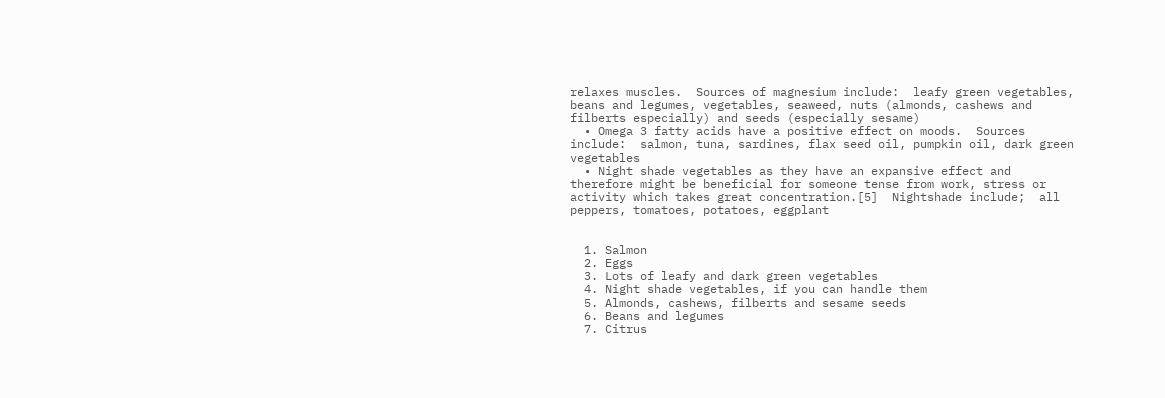relaxes muscles.  Sources of magnesium include:  leafy green vegetables, beans and legumes, vegetables, seaweed, nuts (almonds, cashews and filberts especially) and seeds (especially sesame)
  • Omega 3 fatty acids have a positive effect on moods.  Sources include:  salmon, tuna, sardines, flax seed oil, pumpkin oil, dark green vegetables
  • Night shade vegetables as they have an expansive effect and therefore might be beneficial for someone tense from work, stress or activity which takes great concentration.[5]  Nightshade include;  all peppers, tomatoes, potatoes, eggplant


  1. Salmon
  2. Eggs
  3. Lots of leafy and dark green vegetables
  4. Night shade vegetables, if you can handle them
  5. Almonds, cashews, filberts and sesame seeds
  6. Beans and legumes
  7. Citrus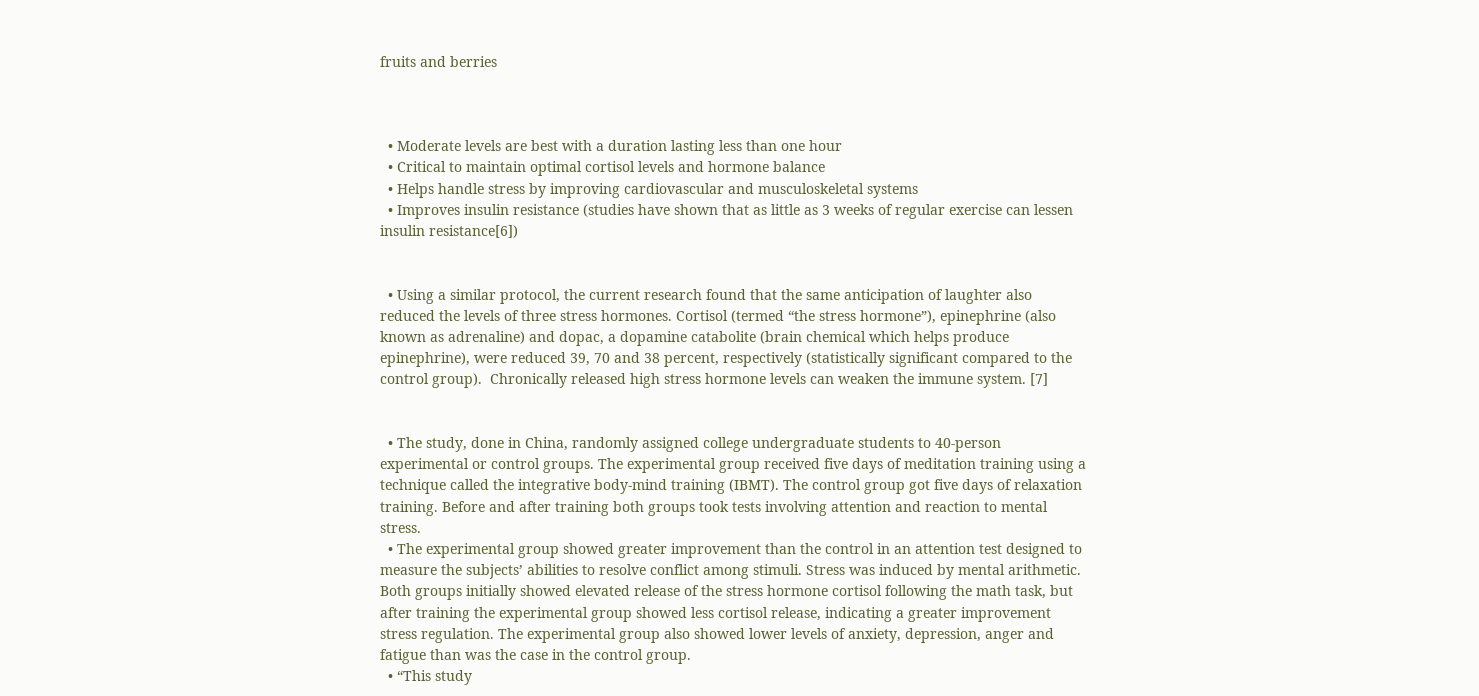fruits and berries



  • Moderate levels are best with a duration lasting less than one hour
  • Critical to maintain optimal cortisol levels and hormone balance
  • Helps handle stress by improving cardiovascular and musculoskeletal systems
  • Improves insulin resistance (studies have shown that as little as 3 weeks of regular exercise can lessen insulin resistance[6])


  • Using a similar protocol, the current research found that the same anticipation of laughter also reduced the levels of three stress hormones. Cortisol (termed “the stress hormone”), epinephrine (also known as adrenaline) and dopac, a dopamine catabolite (brain chemical which helps produce epinephrine), were reduced 39, 70 and 38 percent, respectively (statistically significant compared to the control group).  Chronically released high stress hormone levels can weaken the immune system. [7]


  • The study, done in China, randomly assigned college undergraduate students to 40-person experimental or control groups. The experimental group received five days of meditation training using a technique called the integrative body-mind training (IBMT). The control group got five days of relaxation training. Before and after training both groups took tests involving attention and reaction to mental stress.
  • The experimental group showed greater improvement than the control in an attention test designed to measure the subjects’ abilities to resolve conflict among stimuli. Stress was induced by mental arithmetic. Both groups initially showed elevated release of the stress hormone cortisol following the math task, but after training the experimental group showed less cortisol release, indicating a greater improvement stress regulation. The experimental group also showed lower levels of anxiety, depression, anger and fatigue than was the case in the control group.
  • “This study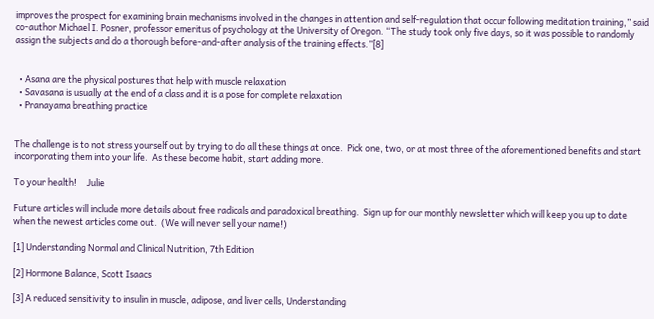improves the prospect for examining brain mechanisms involved in the changes in attention and self-regulation that occur following meditation training,” said co-author Michael I. Posner, professor emeritus of psychology at the University of Oregon. “The study took only five days, so it was possible to randomly assign the subjects and do a thorough before-and-after analysis of the training effects.”[8]


  • Asana are the physical postures that help with muscle relaxation
  • Savasana is usually at the end of a class and it is a pose for complete relaxation
  • Pranayama breathing practice


The challenge is to not stress yourself out by trying to do all these things at once.  Pick one, two, or at most three of the aforementioned benefits and start incorporating them into your life.  As these become habit, start adding more.

To your health!     Julie

Future articles will include more details about free radicals and paradoxical breathing.  Sign up for our monthly newsletter which will keep you up to date when the newest articles come out.  (We will never sell your name!)

[1] Understanding Normal and Clinical Nutrition, 7th Edition

[2] Hormone Balance, Scott Isaacs

[3] A reduced sensitivity to insulin in muscle, adipose, and liver cells, Understanding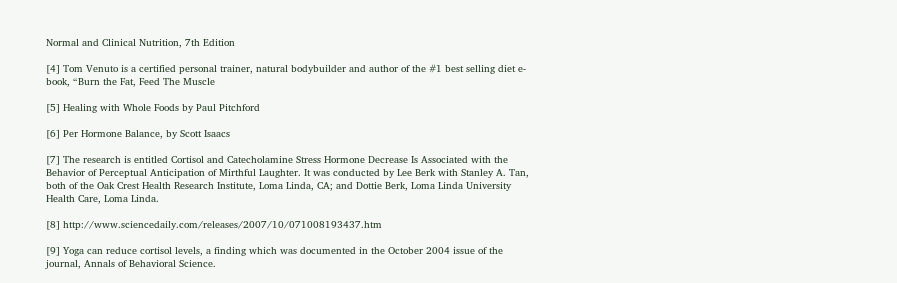Normal and Clinical Nutrition, 7th Edition

[4] Tom Venuto is a certified personal trainer, natural bodybuilder and author of the #1 best selling diet e-book, “Burn the Fat, Feed The Muscle

[5] Healing with Whole Foods by Paul Pitchford

[6] Per Hormone Balance, by Scott Isaacs

[7] The research is entitled Cortisol and Catecholamine Stress Hormone Decrease Is Associated with the Behavior of Perceptual Anticipation of Mirthful Laughter. It was conducted by Lee Berk with Stanley A. Tan, both of the Oak Crest Health Research Institute, Loma Linda, CA; and Dottie Berk, Loma Linda University Health Care, Loma Linda.

[8] http://www.sciencedaily.com/releases/2007/10/071008193437.htm

[9] Yoga can reduce cortisol levels, a finding which was documented in the October 2004 issue of the journal, Annals of Behavioral Science.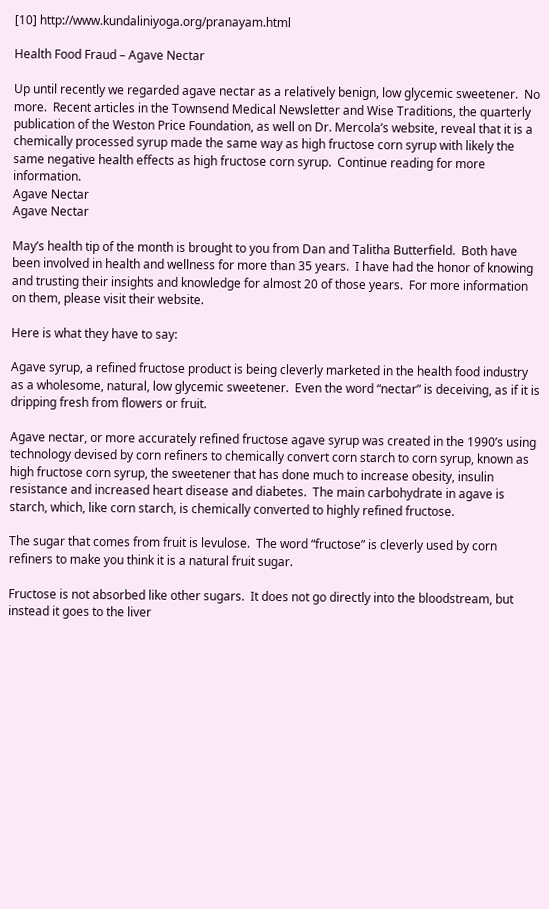[10] http://www.kundaliniyoga.org/pranayam.html

Health Food Fraud – Agave Nectar

Up until recently we regarded agave nectar as a relatively benign, low glycemic sweetener.  No more.  Recent articles in the Townsend Medical Newsletter and Wise Traditions, the quarterly publication of the Weston Price Foundation, as well on Dr. Mercola’s website, reveal that it is a chemically processed syrup made the same way as high fructose corn syrup with likely the same negative health effects as high fructose corn syrup.  Continue reading for more information.
Agave Nectar
Agave Nectar

May’s health tip of the month is brought to you from Dan and Talitha Butterfield.  Both have been involved in health and wellness for more than 35 years.  I have had the honor of knowing and trusting their insights and knowledge for almost 20 of those years.  For more information on them, please visit their website.

Here is what they have to say:

Agave syrup, a refined fructose product is being cleverly marketed in the health food industry as a wholesome, natural, low glycemic sweetener.  Even the word “nectar” is deceiving, as if it is dripping fresh from flowers or fruit.

Agave nectar, or more accurately refined fructose agave syrup was created in the 1990’s using technology devised by corn refiners to chemically convert corn starch to corn syrup, known as high fructose corn syrup, the sweetener that has done much to increase obesity, insulin resistance and increased heart disease and diabetes.  The main carbohydrate in agave is starch, which, like corn starch, is chemically converted to highly refined fructose.

The sugar that comes from fruit is levulose.  The word “fructose” is cleverly used by corn refiners to make you think it is a natural fruit sugar.

Fructose is not absorbed like other sugars.  It does not go directly into the bloodstream, but instead it goes to the liver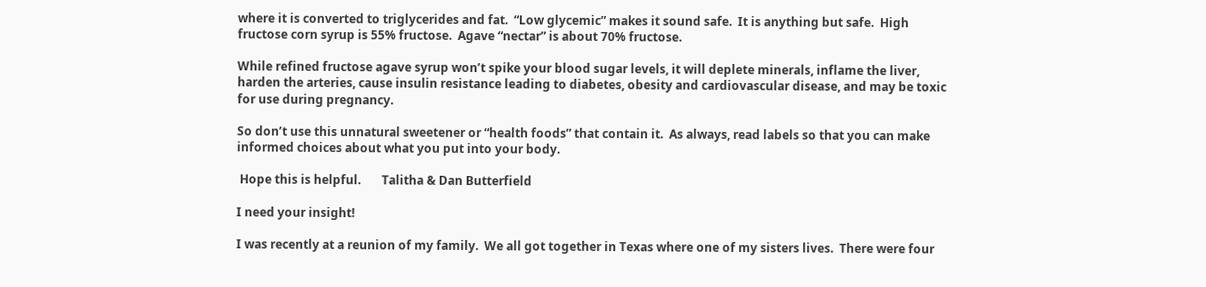where it is converted to triglycerides and fat.  “Low glycemic” makes it sound safe.  It is anything but safe.  High fructose corn syrup is 55% fructose.  Agave “nectar” is about 70% fructose.

While refined fructose agave syrup won’t spike your blood sugar levels, it will deplete minerals, inflame the liver, harden the arteries, cause insulin resistance leading to diabetes, obesity and cardiovascular disease, and may be toxic for use during pregnancy.

So don’t use this unnatural sweetener or “health foods” that contain it.  As always, read labels so that you can make informed choices about what you put into your body.

 Hope this is helpful.       Talitha & Dan Butterfield

I need your insight!

I was recently at a reunion of my family.  We all got together in Texas where one of my sisters lives.  There were four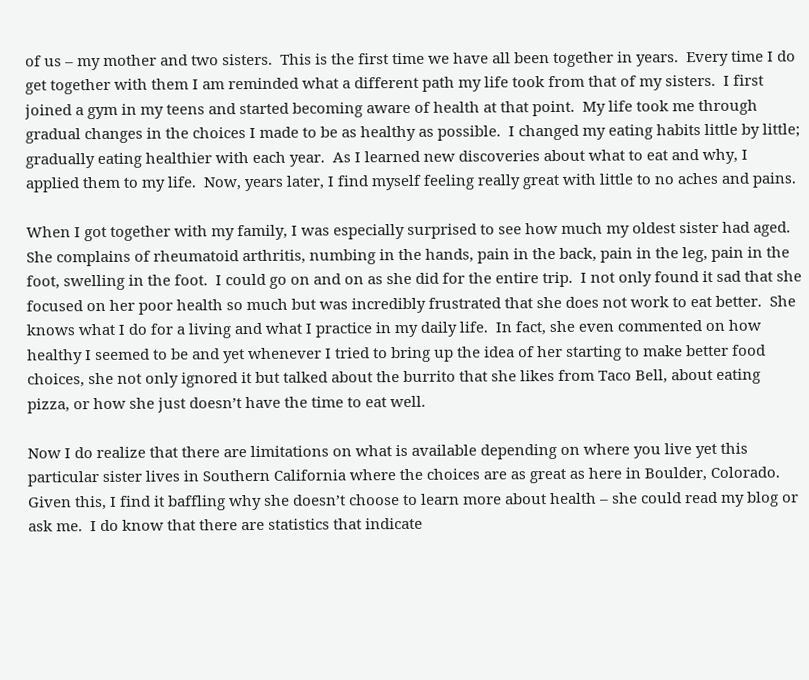of us – my mother and two sisters.  This is the first time we have all been together in years.  Every time I do get together with them I am reminded what a different path my life took from that of my sisters.  I first joined a gym in my teens and started becoming aware of health at that point.  My life took me through gradual changes in the choices I made to be as healthy as possible.  I changed my eating habits little by little; gradually eating healthier with each year.  As I learned new discoveries about what to eat and why, I applied them to my life.  Now, years later, I find myself feeling really great with little to no aches and pains.

When I got together with my family, I was especially surprised to see how much my oldest sister had aged.  She complains of rheumatoid arthritis, numbing in the hands, pain in the back, pain in the leg, pain in the foot, swelling in the foot.  I could go on and on as she did for the entire trip.  I not only found it sad that she focused on her poor health so much but was incredibly frustrated that she does not work to eat better.  She knows what I do for a living and what I practice in my daily life.  In fact, she even commented on how healthy I seemed to be and yet whenever I tried to bring up the idea of her starting to make better food choices, she not only ignored it but talked about the burrito that she likes from Taco Bell, about eating pizza, or how she just doesn’t have the time to eat well.

Now I do realize that there are limitations on what is available depending on where you live yet this particular sister lives in Southern California where the choices are as great as here in Boulder, Colorado.  Given this, I find it baffling why she doesn’t choose to learn more about health – she could read my blog or ask me.  I do know that there are statistics that indicate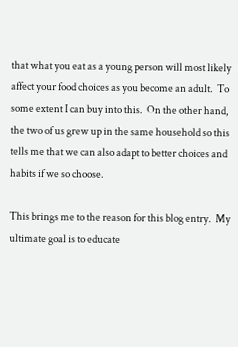that what you eat as a young person will most likely affect your food choices as you become an adult.  To some extent I can buy into this.  On the other hand, the two of us grew up in the same household so this tells me that we can also adapt to better choices and habits if we so choose.

This brings me to the reason for this blog entry.  My ultimate goal is to educate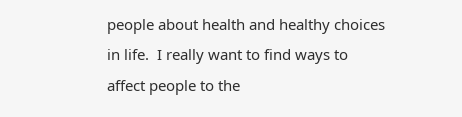people about health and healthy choices in life.  I really want to find ways to affect people to the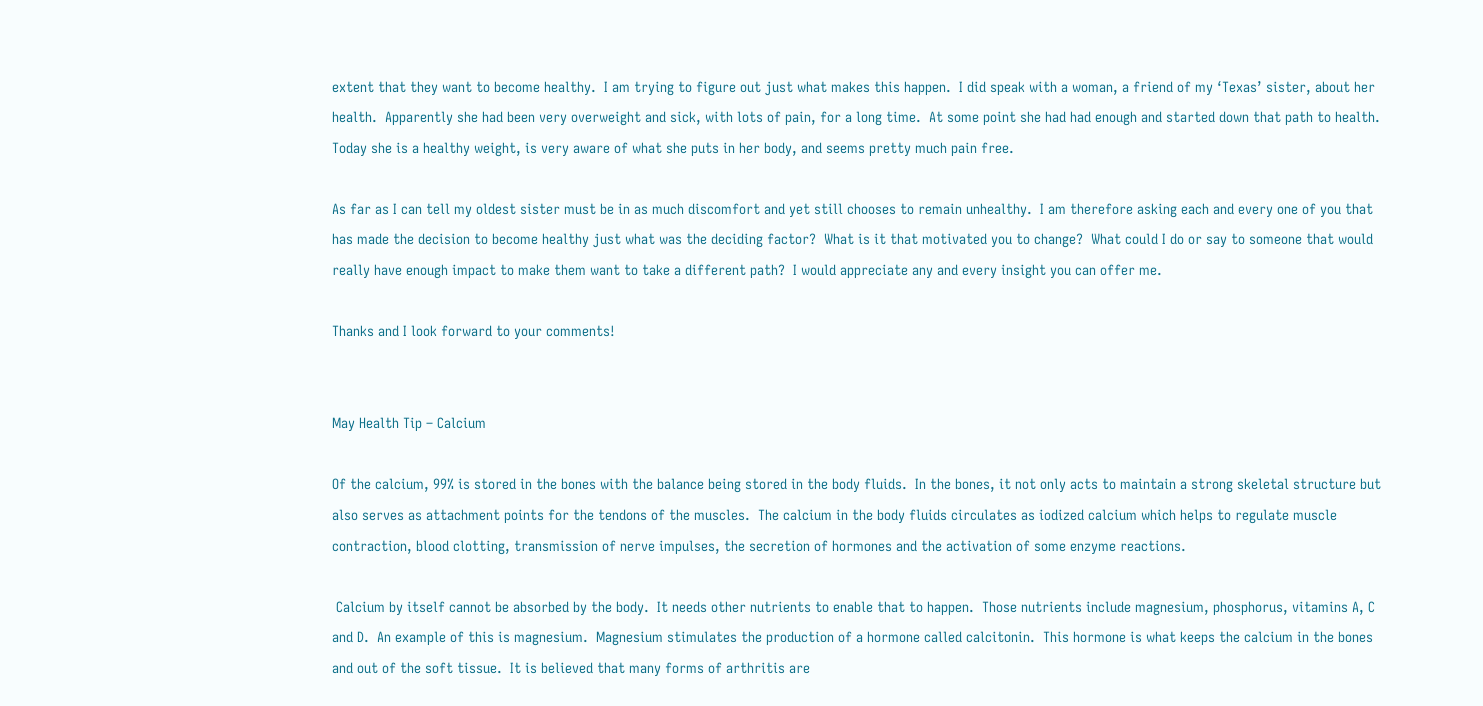extent that they want to become healthy.  I am trying to figure out just what makes this happen.  I did speak with a woman, a friend of my ‘Texas’ sister, about her health.  Apparently she had been very overweight and sick, with lots of pain, for a long time.  At some point she had had enough and started down that path to health.  Today she is a healthy weight, is very aware of what she puts in her body, and seems pretty much pain free.

As far as I can tell my oldest sister must be in as much discomfort and yet still chooses to remain unhealthy.  I am therefore asking each and every one of you that has made the decision to become healthy just what was the deciding factor?  What is it that motivated you to change?  What could I do or say to someone that would really have enough impact to make them want to take a different path?  I would appreciate any and every insight you can offer me.

Thanks and I look forward to your comments!


May Health Tip – Calcium

Of the calcium, 99% is stored in the bones with the balance being stored in the body fluids.  In the bones, it not only acts to maintain a strong skeletal structure but also serves as attachment points for the tendons of the muscles.  The calcium in the body fluids circulates as iodized calcium which helps to regulate muscle contraction, blood clotting, transmission of nerve impulses, the secretion of hormones and the activation of some enzyme reactions.

 Calcium by itself cannot be absorbed by the body.  It needs other nutrients to enable that to happen.  Those nutrients include magnesium, phosphorus, vitamins A, C and D.  An example of this is magnesium.  Magnesium stimulates the production of a hormone called calcitonin.  This hormone is what keeps the calcium in the bones and out of the soft tissue.  It is believed that many forms of arthritis are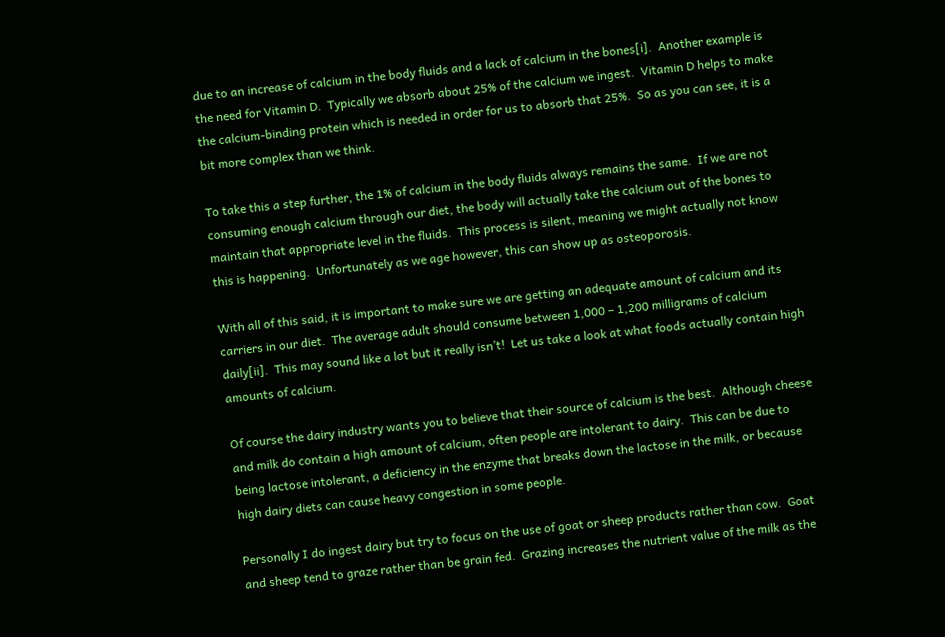due to an increase of calcium in the body fluids and a lack of calcium in the bones[i].  Another example is the need for Vitamin D.  Typically we absorb about 25% of the calcium we ingest.  Vitamin D helps to make the calcium-binding protein which is needed in order for us to absorb that 25%.  So as you can see, it is a bit more complex than we think.

To take this a step further, the 1% of calcium in the body fluids always remains the same.  If we are not consuming enough calcium through our diet, the body will actually take the calcium out of the bones to maintain that appropriate level in the fluids.  This process is silent, meaning we might actually not know this is happening.  Unfortunately as we age however, this can show up as osteoporosis.

With all of this said, it is important to make sure we are getting an adequate amount of calcium and its carriers in our diet.  The average adult should consume between 1,000 – 1,200 milligrams of calcium daily[ii].  This may sound like a lot but it really isn’t!  Let us take a look at what foods actually contain high amounts of calcium.

Of course the dairy industry wants you to believe that their source of calcium is the best.  Although cheese and milk do contain a high amount of calcium, often people are intolerant to dairy.  This can be due to being lactose intolerant, a deficiency in the enzyme that breaks down the lactose in the milk, or because high dairy diets can cause heavy congestion in some people.

Personally I do ingest dairy but try to focus on the use of goat or sheep products rather than cow.  Goat and sheep tend to graze rather than be grain fed.  Grazing increases the nutrient value of the milk as the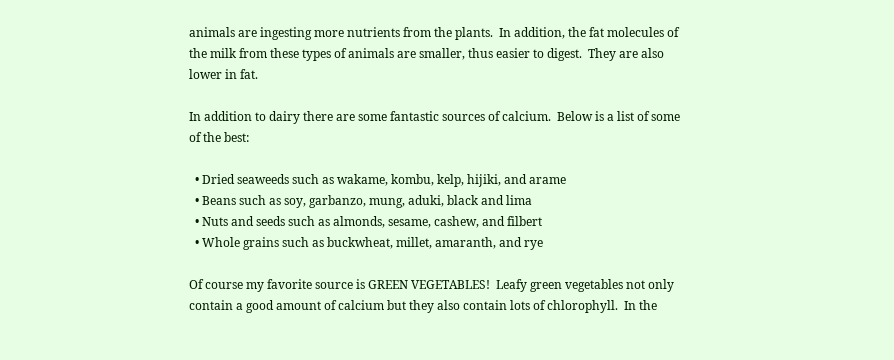animals are ingesting more nutrients from the plants.  In addition, the fat molecules of the milk from these types of animals are smaller, thus easier to digest.  They are also lower in fat.

In addition to dairy there are some fantastic sources of calcium.  Below is a list of some of the best:

  • Dried seaweeds such as wakame, kombu, kelp, hijiki, and arame
  • Beans such as soy, garbanzo, mung, aduki, black and lima
  • Nuts and seeds such as almonds, sesame, cashew, and filbert
  • Whole grains such as buckwheat, millet, amaranth, and rye

Of course my favorite source is GREEN VEGETABLES!  Leafy green vegetables not only contain a good amount of calcium but they also contain lots of chlorophyll.  In the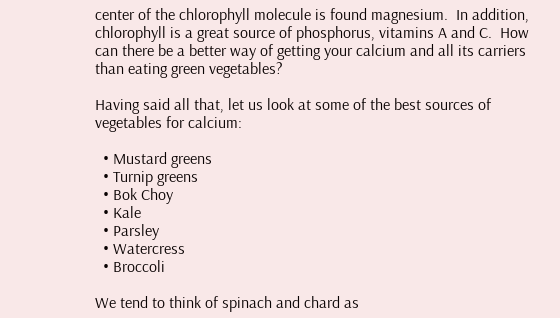center of the chlorophyll molecule is found magnesium.  In addition, chlorophyll is a great source of phosphorus, vitamins A and C.  How can there be a better way of getting your calcium and all its carriers than eating green vegetables?

Having said all that, let us look at some of the best sources of vegetables for calcium:

  • Mustard greens
  • Turnip greens
  • Bok Choy
  • Kale
  • Parsley
  • Watercress
  • Broccoli

We tend to think of spinach and chard as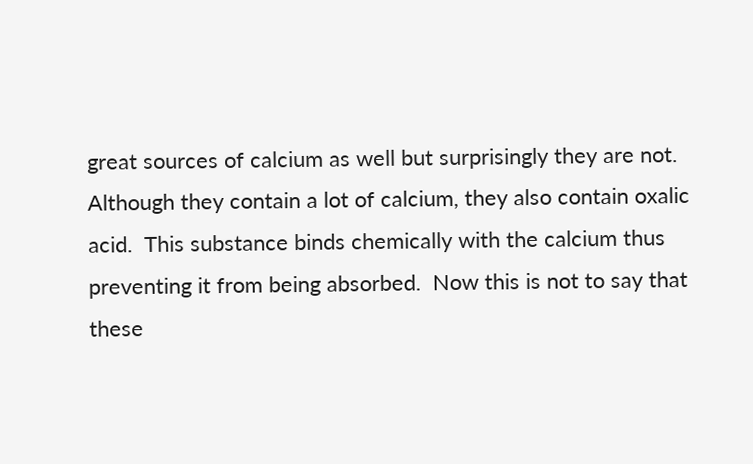great sources of calcium as well but surprisingly they are not.  Although they contain a lot of calcium, they also contain oxalic acid.  This substance binds chemically with the calcium thus preventing it from being absorbed.  Now this is not to say that these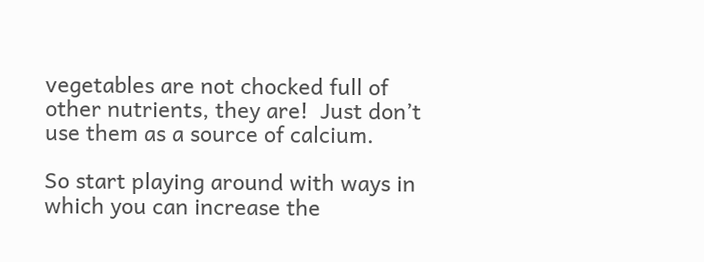vegetables are not chocked full of other nutrients, they are!  Just don’t use them as a source of calcium.

So start playing around with ways in which you can increase the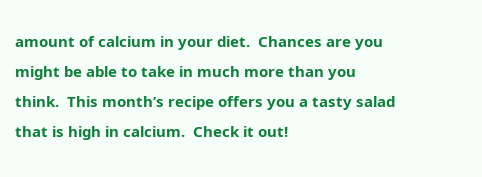amount of calcium in your diet.  Chances are you might be able to take in much more than you think.  This month’s recipe offers you a tasty salad that is high in calcium.  Check it out!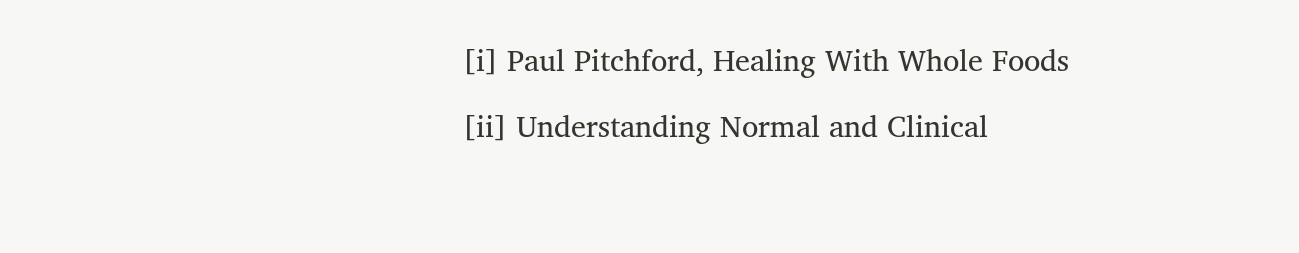[i] Paul Pitchford, Healing With Whole Foods

[ii] Understanding Normal and Clinical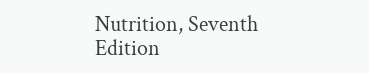Nutrition, Seventh Edition